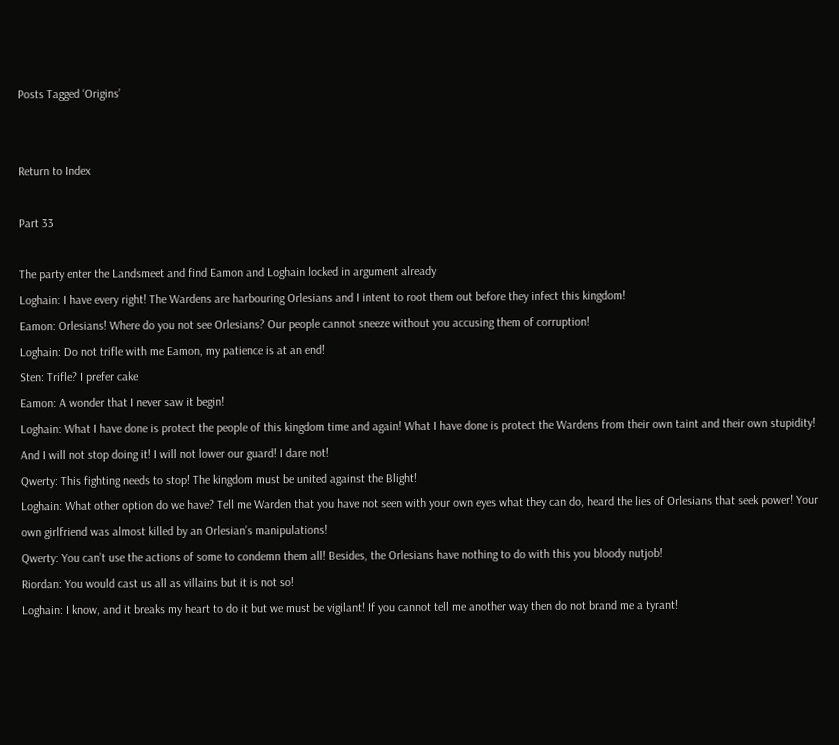Posts Tagged ‘Origins’


Return to Index

Part 33

The party enter the Landsmeet and find Eamon and Loghain locked in argument already
Loghain: I have every right! The Wardens are harbouring Orlesians and I intent to root them out before they infect this kingdom!
Eamon: Orlesians! Where do you not see Orlesians? Our people cannot sneeze without you accusing them of corruption!
Loghain: Do not trifle with me Eamon, my patience is at an end!
Sten: Trifle? I prefer cake
Eamon: A wonder that I never saw it begin!
Loghain: What I have done is protect the people of this kingdom time and again! What I have done is protect the Wardens from their own taint and their own stupidity! And I will not stop doing it! I will not lower our guard! I dare not!
Qwerty: This fighting needs to stop! The kingdom must be united against the Blight!
Loghain: What other option do we have? Tell me Warden that you have not seen with your own eyes what they can do, heard the lies of Orlesians that seek power! Your own girlfriend was almost killed by an Orlesian’s manipulations!
Qwerty: You can’t use the actions of some to condemn them all! Besides, the Orlesians have nothing to do with this you bloody nutjob!
Riordan: You would cast us all as villains but it is not so!
Loghain: I know, and it breaks my heart to do it but we must be vigilant! If you cannot tell me another way then do not brand me a tyrant!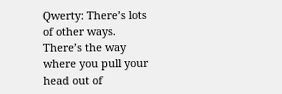Qwerty: There’s lots of other ways. There’s the way where you pull your head out of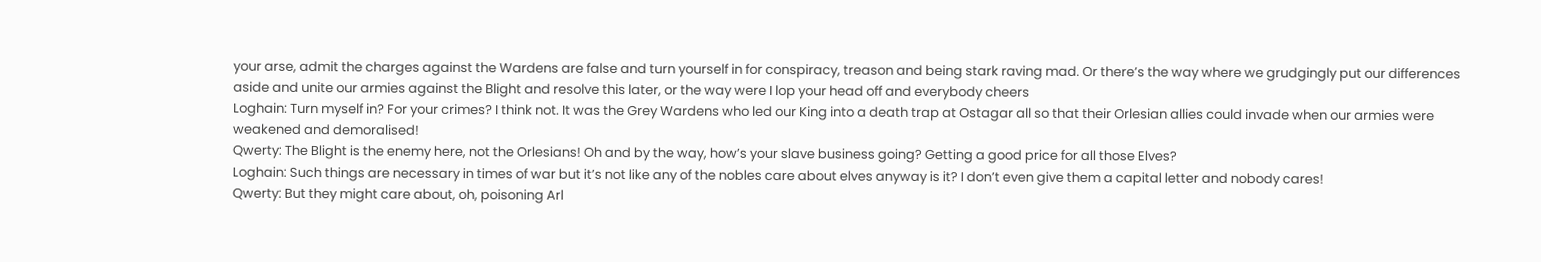your arse, admit the charges against the Wardens are false and turn yourself in for conspiracy, treason and being stark raving mad. Or there’s the way where we grudgingly put our differences aside and unite our armies against the Blight and resolve this later, or the way were I lop your head off and everybody cheers
Loghain: Turn myself in? For your crimes? I think not. It was the Grey Wardens who led our King into a death trap at Ostagar all so that their Orlesian allies could invade when our armies were weakened and demoralised!
Qwerty: The Blight is the enemy here, not the Orlesians! Oh and by the way, how’s your slave business going? Getting a good price for all those Elves?
Loghain: Such things are necessary in times of war but it’s not like any of the nobles care about elves anyway is it? I don’t even give them a capital letter and nobody cares!
Qwerty: But they might care about, oh, poisoning Arl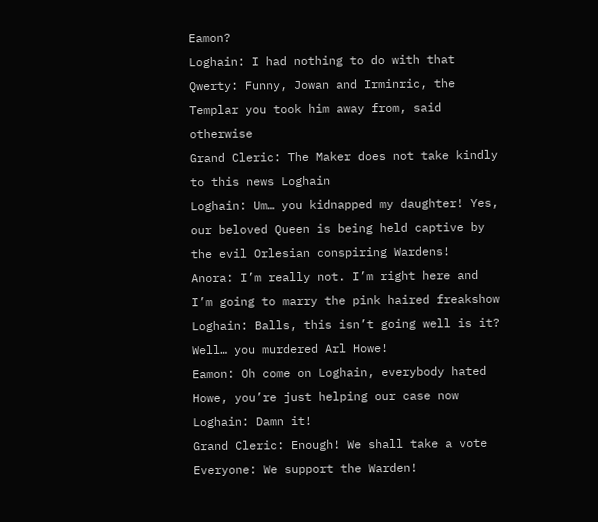Eamon?
Loghain: I had nothing to do with that
Qwerty: Funny, Jowan and Irminric, the Templar you took him away from, said otherwise
Grand Cleric: The Maker does not take kindly to this news Loghain
Loghain: Um… you kidnapped my daughter! Yes, our beloved Queen is being held captive by the evil Orlesian conspiring Wardens!
Anora: I’m really not. I’m right here and I’m going to marry the pink haired freakshow
Loghain: Balls, this isn’t going well is it? Well… you murdered Arl Howe!
Eamon: Oh come on Loghain, everybody hated Howe, you’re just helping our case now
Loghain: Damn it!
Grand Cleric: Enough! We shall take a vote
Everyone: We support the Warden!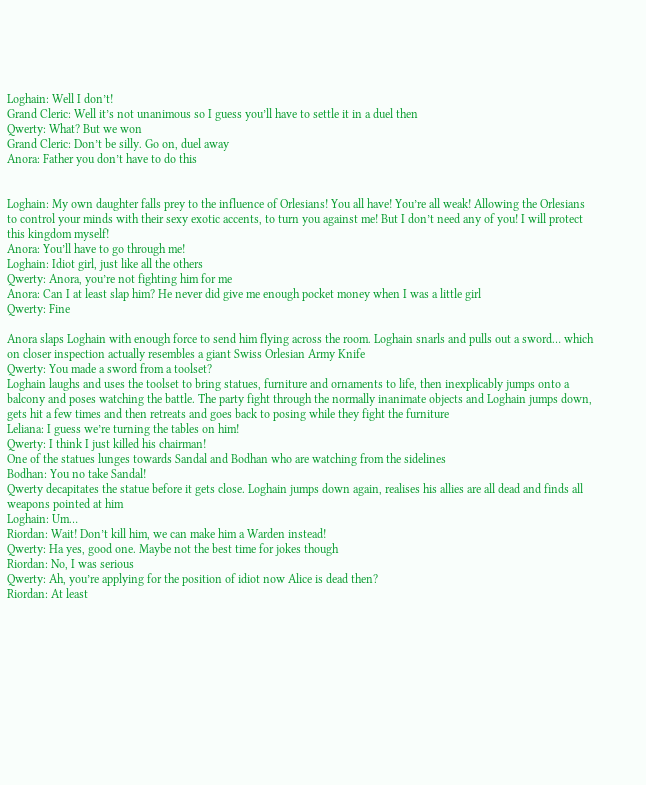Loghain: Well I don’t!
Grand Cleric: Well it’s not unanimous so I guess you’ll have to settle it in a duel then
Qwerty: What? But we won
Grand Cleric: Don’t be silly. Go on, duel away
Anora: Father you don’t have to do this


Loghain: My own daughter falls prey to the influence of Orlesians! You all have! You’re all weak! Allowing the Orlesians to control your minds with their sexy exotic accents, to turn you against me! But I don’t need any of you! I will protect this kingdom myself!
Anora: You’ll have to go through me!
Loghain: Idiot girl, just like all the others
Qwerty: Anora, you’re not fighting him for me
Anora: Can I at least slap him? He never did give me enough pocket money when I was a little girl
Qwerty: Fine

Anora slaps Loghain with enough force to send him flying across the room. Loghain snarls and pulls out a sword… which on closer inspection actually resembles a giant Swiss Orlesian Army Knife
Qwerty: You made a sword from a toolset?
Loghain laughs and uses the toolset to bring statues, furniture and ornaments to life, then inexplicably jumps onto a balcony and poses watching the battle. The party fight through the normally inanimate objects and Loghain jumps down, gets hit a few times and then retreats and goes back to posing while they fight the furniture
Leliana: I guess we’re turning the tables on him!
Qwerty: I think I just killed his chairman!
One of the statues lunges towards Sandal and Bodhan who are watching from the sidelines
Bodhan: You no take Sandal!
Qwerty decapitates the statue before it gets close. Loghain jumps down again, realises his allies are all dead and finds all weapons pointed at him
Loghain: Um…
Riordan: Wait! Don’t kill him, we can make him a Warden instead!
Qwerty: Ha yes, good one. Maybe not the best time for jokes though
Riordan: No, I was serious
Qwerty: Ah, you’re applying for the position of idiot now Alice is dead then?
Riordan: At least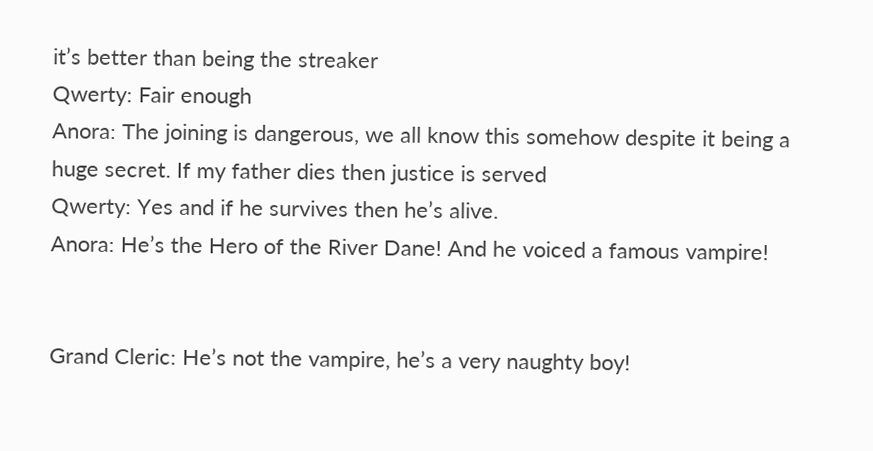it’s better than being the streaker
Qwerty: Fair enough
Anora: The joining is dangerous, we all know this somehow despite it being a huge secret. If my father dies then justice is served
Qwerty: Yes and if he survives then he’s alive.
Anora: He’s the Hero of the River Dane! And he voiced a famous vampire!


Grand Cleric: He’s not the vampire, he’s a very naughty boy!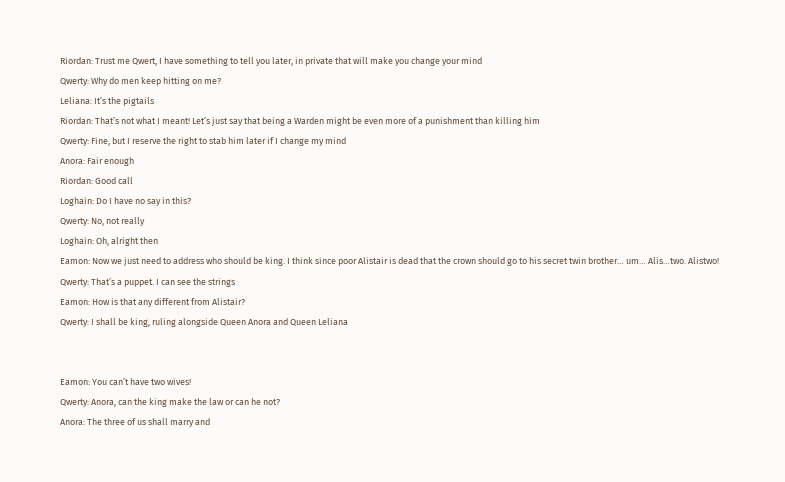Riordan: Trust me Qwert, I have something to tell you later, in private that will make you change your mind
Qwerty: Why do men keep hitting on me?
Leliana: It’s the pigtails
Riordan: That’s not what I meant! Let’s just say that being a Warden might be even more of a punishment than killing him
Qwerty: Fine, but I reserve the right to stab him later if I change my mind
Anora: Fair enough
Riordan: Good call
Loghain: Do I have no say in this?
Qwerty: No, not really
Loghain: Oh, alright then
Eamon: Now we just need to address who should be king. I think since poor Alistair is dead that the crown should go to his secret twin brother… um… Alis…two. Alistwo!
Qwerty: That’s a puppet. I can see the strings
Eamon: How is that any different from Alistair?
Qwerty: I shall be king, ruling alongside Queen Anora and Queen Leliana


Eamon: You can’t have two wives!
Qwerty: Anora, can the king make the law or can he not?
Anora: The three of us shall marry and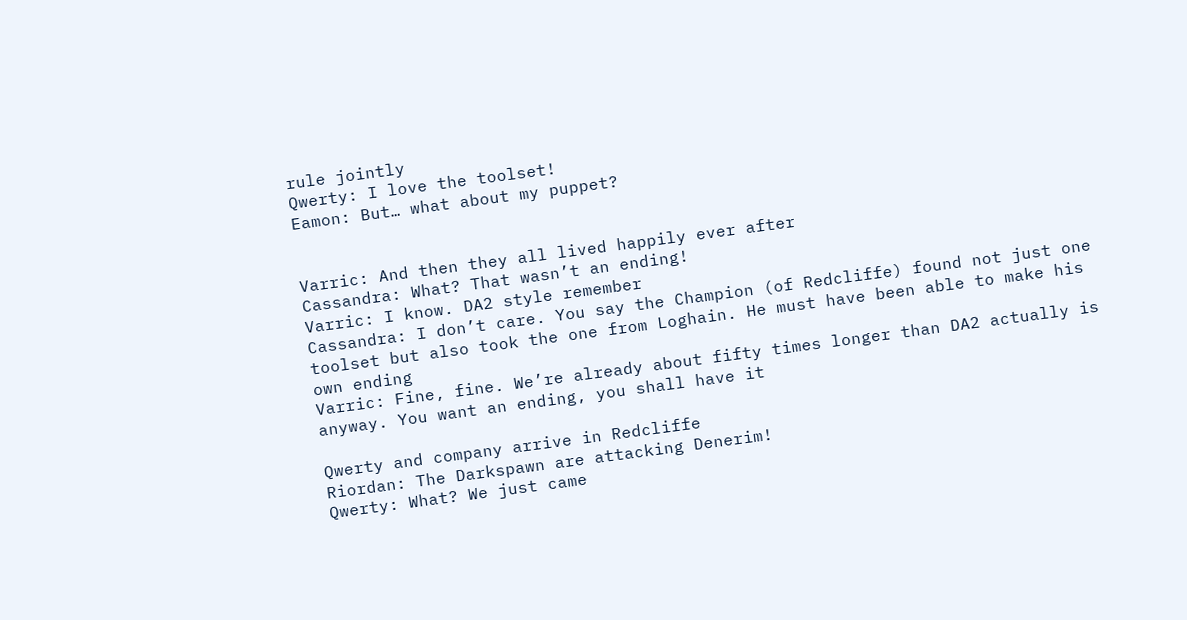rule jointly
Qwerty: I love the toolset!
Eamon: But… what about my puppet?


Varric: And then they all lived happily ever after
Cassandra: What? That wasn’t an ending!
Varric: I know. DA2 style remember
Cassandra: I don’t care. You say the Champion (of Redcliffe) found not just one toolset but also took the one from Loghain. He must have been able to make his own ending
Varric: Fine, fine. We’re already about fifty times longer than DA2 actually is anyway. You want an ending, you shall have it

Qwerty and company arrive in Redcliffe
Riordan: The Darkspawn are attacking Denerim!
Qwerty: What? We just came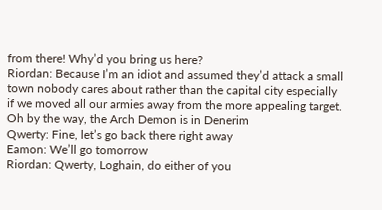from there! Why’d you bring us here?
Riordan: Because I’m an idiot and assumed they’d attack a small town nobody cares about rather than the capital city especially if we moved all our armies away from the more appealing target. Oh by the way, the Arch Demon is in Denerim
Qwerty: Fine, let’s go back there right away
Eamon: We’ll go tomorrow
Riordan: Qwerty, Loghain, do either of you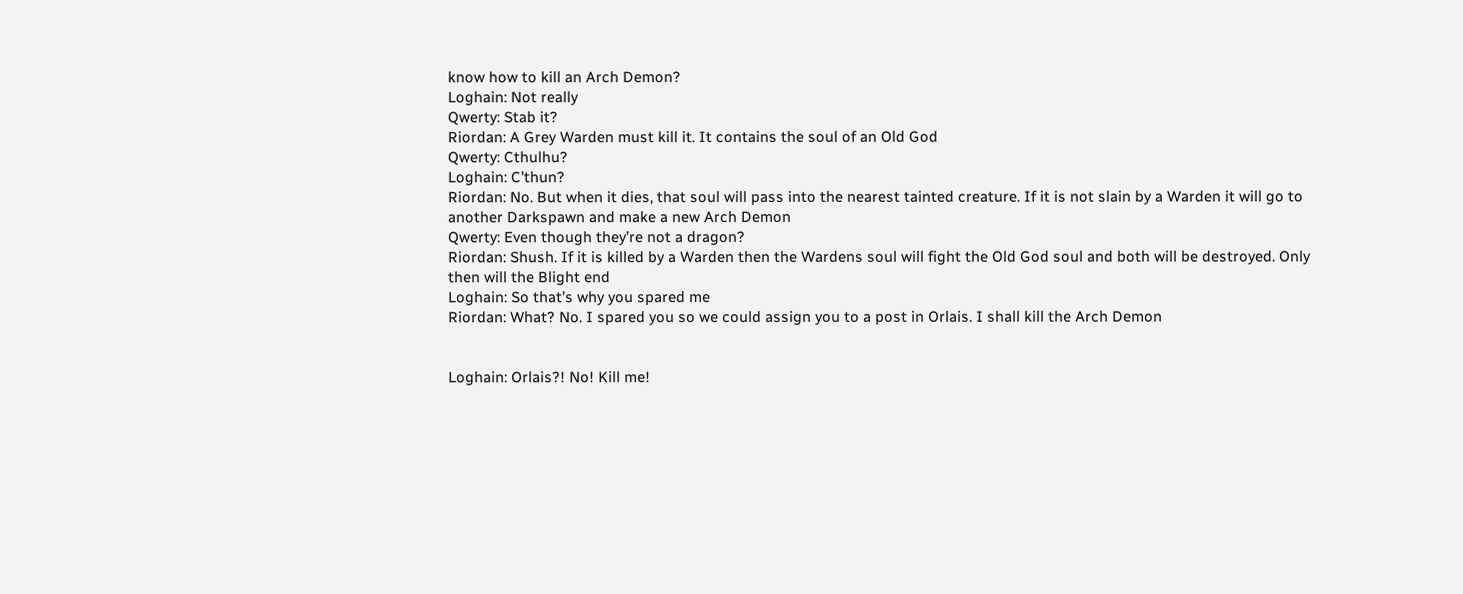know how to kill an Arch Demon?
Loghain: Not really
Qwerty: Stab it?
Riordan: A Grey Warden must kill it. It contains the soul of an Old God
Qwerty: Cthulhu?
Loghain: C’thun?
Riordan: No. But when it dies, that soul will pass into the nearest tainted creature. If it is not slain by a Warden it will go to another Darkspawn and make a new Arch Demon
Qwerty: Even though they’re not a dragon?
Riordan: Shush. If it is killed by a Warden then the Wardens soul will fight the Old God soul and both will be destroyed. Only then will the Blight end
Loghain: So that’s why you spared me
Riordan: What? No. I spared you so we could assign you to a post in Orlais. I shall kill the Arch Demon


Loghain: Orlais?! No! Kill me!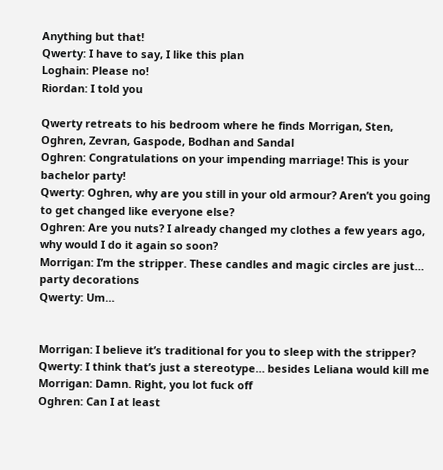Anything but that!
Qwerty: I have to say, I like this plan
Loghain: Please no!
Riordan: I told you

Qwerty retreats to his bedroom where he finds Morrigan, Sten, Oghren, Zevran, Gaspode, Bodhan and Sandal
Oghren: Congratulations on your impending marriage! This is your bachelor party!
Qwerty: Oghren, why are you still in your old armour? Aren’t you going to get changed like everyone else?
Oghren: Are you nuts? I already changed my clothes a few years ago, why would I do it again so soon?
Morrigan: I’m the stripper. These candles and magic circles are just… party decorations
Qwerty: Um…


Morrigan: I believe it’s traditional for you to sleep with the stripper?
Qwerty: I think that’s just a stereotype… besides Leliana would kill me
Morrigan: Damn. Right, you lot fuck off
Oghren: Can I at least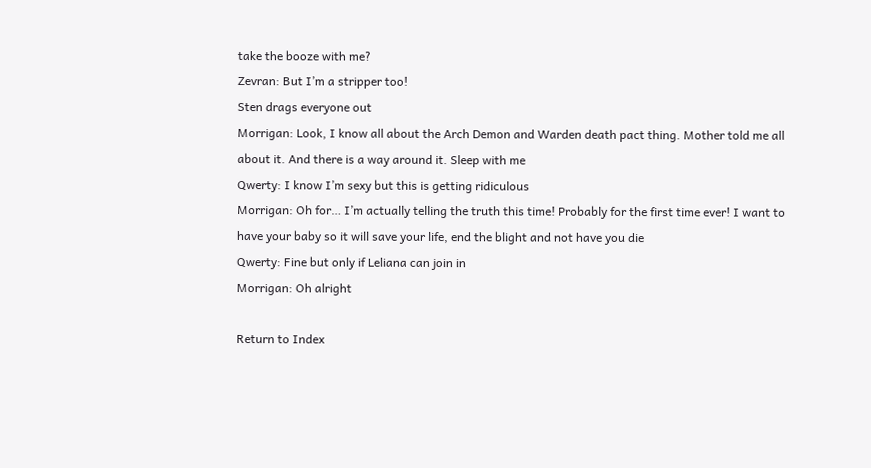take the booze with me?
Zevran: But I’m a stripper too!
Sten drags everyone out
Morrigan: Look, I know all about the Arch Demon and Warden death pact thing. Mother told me all about it. And there is a way around it. Sleep with me
Qwerty: I know I’m sexy but this is getting ridiculous
Morrigan: Oh for… I’m actually telling the truth this time! Probably for the first time ever! I want to have your baby so it will save your life, end the blight and not have you die
Qwerty: Fine but only if Leliana can join in
Morrigan: Oh alright

Return to Index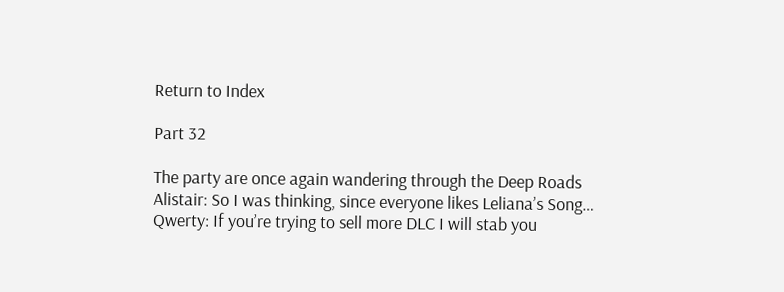Return to Index

Part 32

The party are once again wandering through the Deep Roads
Alistair: So I was thinking, since everyone likes Leliana’s Song…
Qwerty: If you’re trying to sell more DLC I will stab you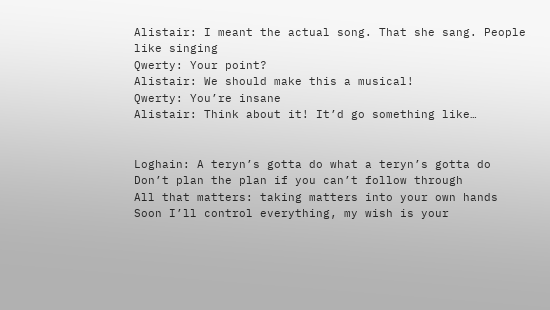Alistair: I meant the actual song. That she sang. People like singing
Qwerty: Your point?
Alistair: We should make this a musical!
Qwerty: You’re insane
Alistair: Think about it! It’d go something like…


Loghain: A teryn’s gotta do what a teryn’s gotta do
Don’t plan the plan if you can’t follow through
All that matters: taking matters into your own hands
Soon I’ll control everything, my wish is your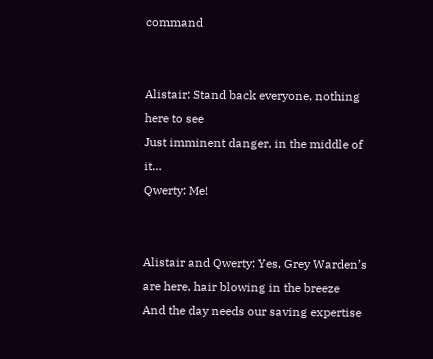command


Alistair: Stand back everyone, nothing here to see
Just imminent danger, in the middle of it…
Qwerty: Me!


Alistair and Qwerty: Yes, Grey Warden’s are here, hair blowing in the breeze
And the day needs our saving expertise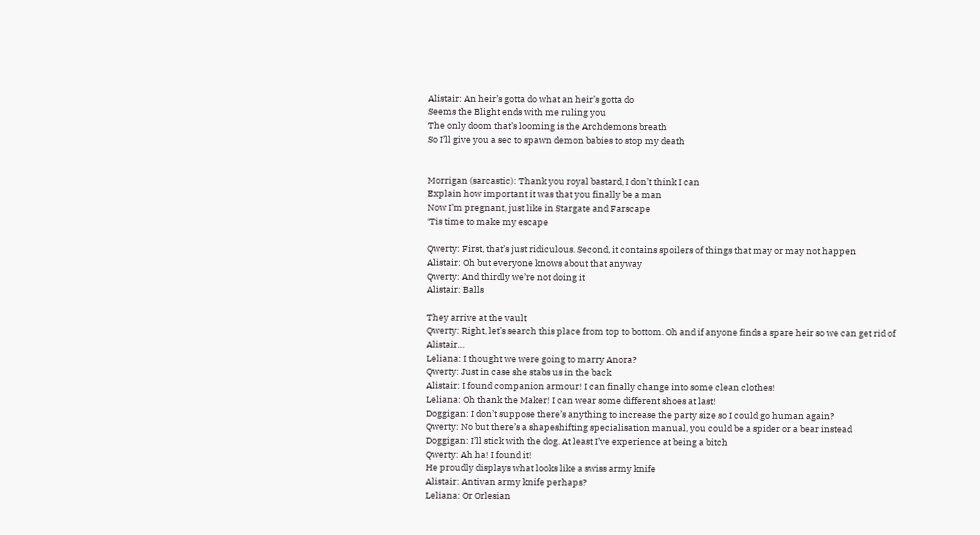Alistair: An heir’s gotta do what an heir’s gotta do
Seems the Blight ends with me ruling you
The only doom that’s looming is the Archdemons breath
So I’ll give you a sec to spawn demon babies to stop my death


Morrigan (sarcastic): Thank you royal bastard, I don’t think I can
Explain how important it was that you finally be a man
Now I’m pregnant, just like in Stargate and Farscape
‘Tis time to make my escape

Qwerty: First, that’s just ridiculous. Second, it contains spoilers of things that may or may not happen
Alistair: Oh but everyone knows about that anyway
Qwerty: And thirdly we’re not doing it
Alistair: Balls

They arrive at the vault
Qwerty: Right, let’s search this place from top to bottom. Oh and if anyone finds a spare heir so we can get rid of Alistair…
Leliana: I thought we were going to marry Anora?
Qwerty: Just in case she stabs us in the back
Alistair: I found companion armour! I can finally change into some clean clothes!
Leliana: Oh thank the Maker! I can wear some different shoes at last!
Doggigan: I don’t suppose there’s anything to increase the party size so I could go human again?
Qwerty: No but there’s a shapeshifting specialisation manual, you could be a spider or a bear instead
Doggigan: I’ll stick with the dog. At least I’ve experience at being a bitch
Qwerty: Ah ha! I found it!
He proudly displays what looks like a swiss army knife
Alistair: Antivan army knife perhaps?
Leliana: Or Orlesian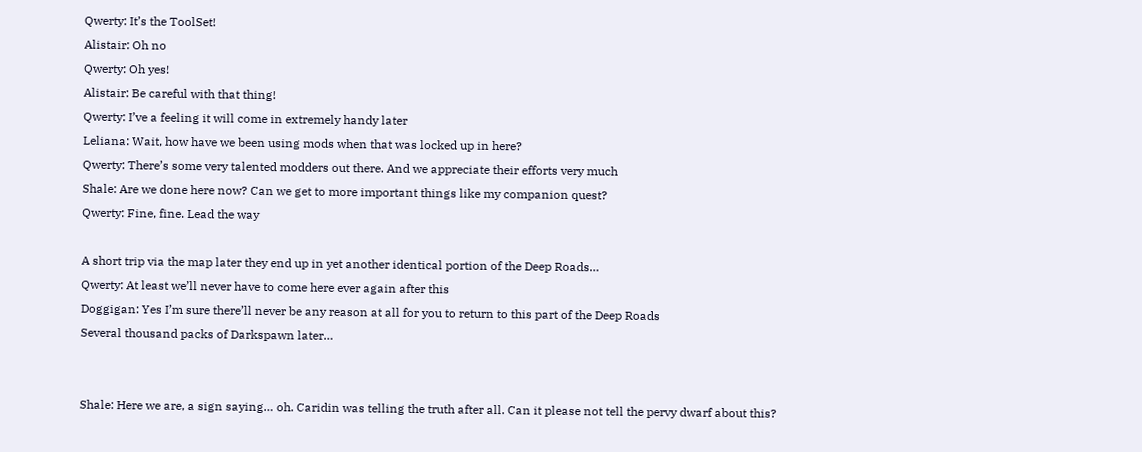Qwerty: It’s the ToolSet!
Alistair: Oh no
Qwerty: Oh yes!
Alistair: Be careful with that thing!
Qwerty: I’ve a feeling it will come in extremely handy later
Leliana: Wait, how have we been using mods when that was locked up in here?
Qwerty: There’s some very talented modders out there. And we appreciate their efforts very much
Shale: Are we done here now? Can we get to more important things like my companion quest?
Qwerty: Fine, fine. Lead the way

A short trip via the map later they end up in yet another identical portion of the Deep Roads…
Qwerty: At least we’ll never have to come here ever again after this
Doggigan: Yes I’m sure there’ll never be any reason at all for you to return to this part of the Deep Roads
Several thousand packs of Darkspawn later…


Shale: Here we are, a sign saying… oh. Caridin was telling the truth after all. Can it please not tell the pervy dwarf about this?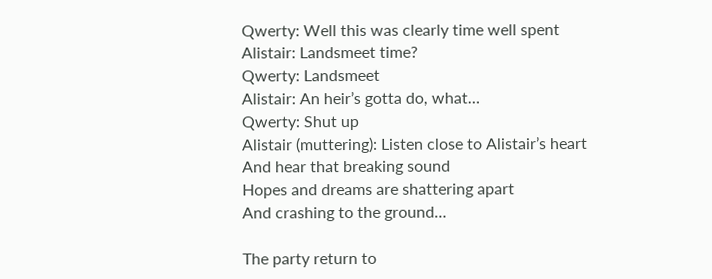Qwerty: Well this was clearly time well spent
Alistair: Landsmeet time?
Qwerty: Landsmeet
Alistair: An heir’s gotta do, what…
Qwerty: Shut up
Alistair (muttering): Listen close to Alistair’s heart
And hear that breaking sound
Hopes and dreams are shattering apart
And crashing to the ground…

The party return to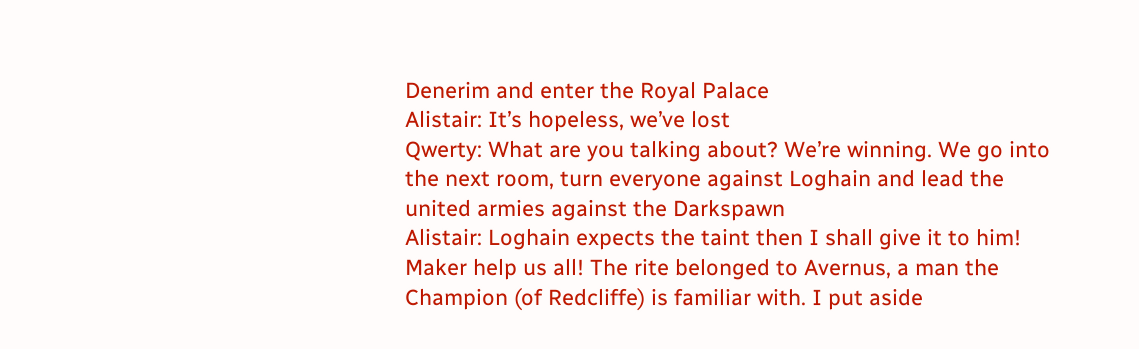Denerim and enter the Royal Palace
Alistair: It’s hopeless, we’ve lost
Qwerty: What are you talking about? We’re winning. We go into the next room, turn everyone against Loghain and lead the united armies against the Darkspawn
Alistair: Loghain expects the taint then I shall give it to him! Maker help us all! The rite belonged to Avernus, a man the Champion (of Redcliffe) is familiar with. I put aside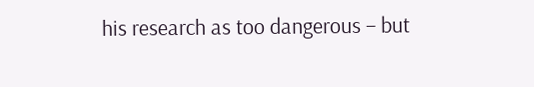his research as too dangerous – but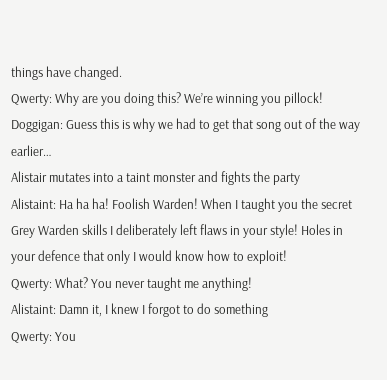things have changed.
Qwerty: Why are you doing this? We’re winning you pillock!
Doggigan: Guess this is why we had to get that song out of the way earlier…
Alistair mutates into a taint monster and fights the party
Alistaint: Ha ha ha! Foolish Warden! When I taught you the secret Grey Warden skills I deliberately left flaws in your style! Holes in your defence that only I would know how to exploit!
Qwerty: What? You never taught me anything!
Alistaint: Damn it, I knew I forgot to do something
Qwerty: You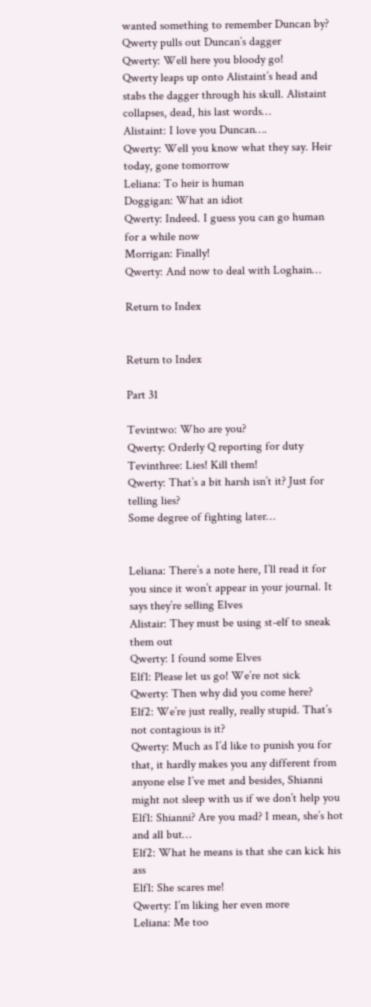wanted something to remember Duncan by?
Qwerty pulls out Duncan’s dagger
Qwerty: Well here you bloody go!
Qwerty leaps up onto Alistaint’s head and stabs the dagger through his skull. Alistaint collapses, dead, his last words…
Alistaint: I love you Duncan….
Qwerty: Well you know what they say. Heir today, gone tomorrow
Leliana: To heir is human
Doggigan: What an idiot
Qwerty: Indeed. I guess you can go human for a while now
Morrigan: Finally!
Qwerty: And now to deal with Loghain…

Return to Index


Return to Index

Part 31

Tevintwo: Who are you?
Qwerty: Orderly Q reporting for duty
Tevinthree: Lies! Kill them!
Qwerty: That’s a bit harsh isn’t it? Just for telling lies?
Some degree of fighting later…


Leliana: There’s a note here, I’ll read it for you since it won’t appear in your journal. It says they’re selling Elves
Alistair: They must be using st-elf to sneak them out
Qwerty: I found some Elves
Elf1: Please let us go! We’re not sick
Qwerty: Then why did you come here?
Elf2: We’re just really, really stupid. That’s not contagious is it?
Qwerty: Much as I’d like to punish you for that, it hardly makes you any different from anyone else I’ve met and besides, Shianni might not sleep with us if we don’t help you
Elf1: Shianni? Are you mad? I mean, she’s hot and all but…
Elf2: What he means is that she can kick his ass
Elf1: She scares me!
Qwerty: I’m liking her even more
Leliana: Me too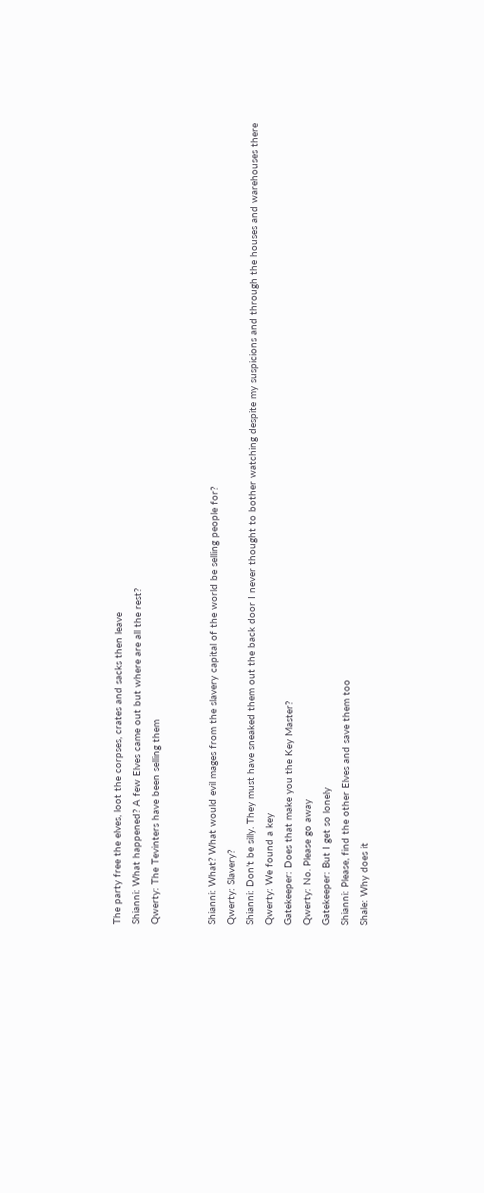The party free the elves, loot the corpses, crates and sacks then leave
Shianni: What happened? A few Elves came out but where are all the rest?
Qwerty: The Tevinters have been selling them


Shianni: What? What would evil mages from the slavery capital of the world be selling people for?
Qwerty: Slavery?
Shianni: Don’t be silly. They must have sneaked them out the back door I never thought to bother watching despite my suspicions and through the houses and warehouses there
Qwerty: We found a key
Gatekeeper: Does that make you the Key Master?
Qwerty: No. Please go away
Gatekeeper: But I get so lonely
Shianni: Please, find the other Elves and save them too
Shale: Why does it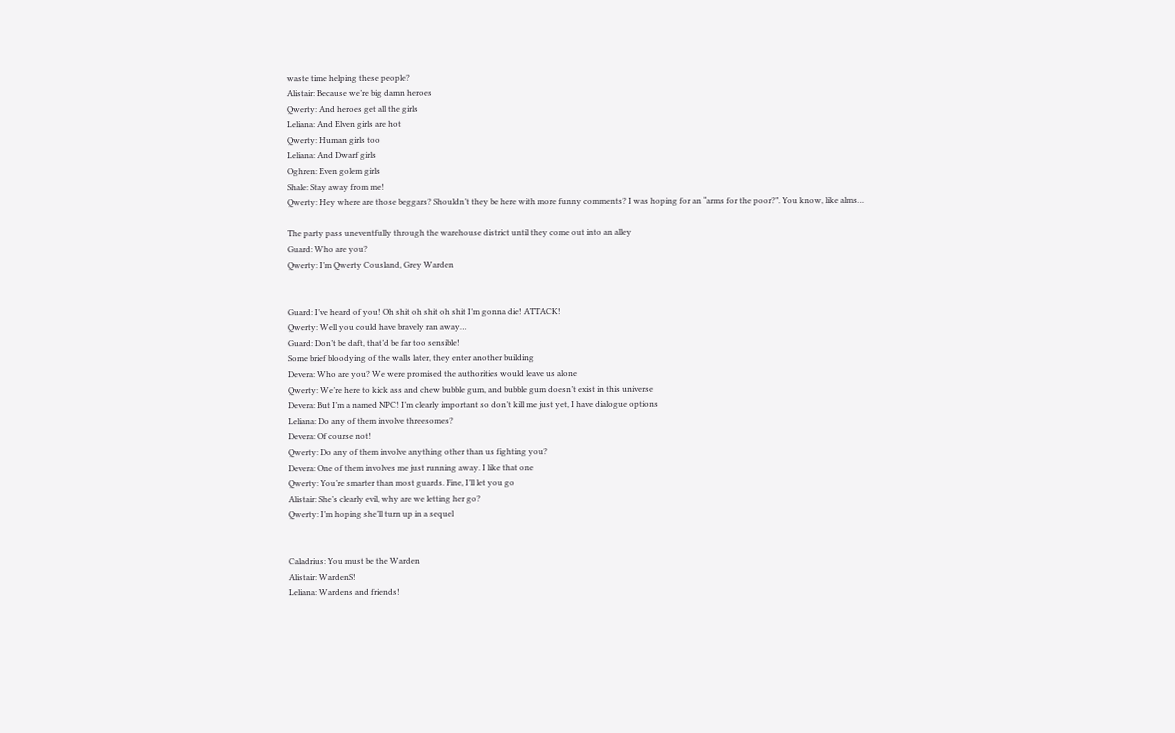waste time helping these people?
Alistair: Because we’re big damn heroes
Qwerty: And heroes get all the girls
Leliana: And Elven girls are hot
Qwerty: Human girls too
Leliana: And Dwarf girls
Oghren: Even golem girls
Shale: Stay away from me!
Qwerty: Hey where are those beggars? Shouldn’t they be here with more funny comments? I was hoping for an “arms for the poor?”. You know, like alms…

The party pass uneventfully through the warehouse district until they come out into an alley
Guard: Who are you?
Qwerty: I’m Qwerty Cousland, Grey Warden


Guard: I’ve heard of you! Oh shit oh shit oh shit I’m gonna die! ATTACK!
Qwerty: Well you could have bravely ran away…
Guard: Don’t be daft, that’d be far too sensible!
Some brief bloodying of the walls later, they enter another building
Devera: Who are you? We were promised the authorities would leave us alone
Qwerty: We’re here to kick ass and chew bubble gum, and bubble gum doesn’t exist in this universe
Devera: But I’m a named NPC! I’m clearly important so don’t kill me just yet, I have dialogue options
Leliana: Do any of them involve threesomes?
Devera: Of course not!
Qwerty: Do any of them involve anything other than us fighting you?
Devera: One of them involves me just running away. I like that one
Qwerty: You’re smarter than most guards. Fine, I’ll let you go
Alistair: She’s clearly evil, why are we letting her go?
Qwerty: I’m hoping she’ll turn up in a sequel


Caladrius: You must be the Warden
Alistair: WardenS!
Leliana: Wardens and friends!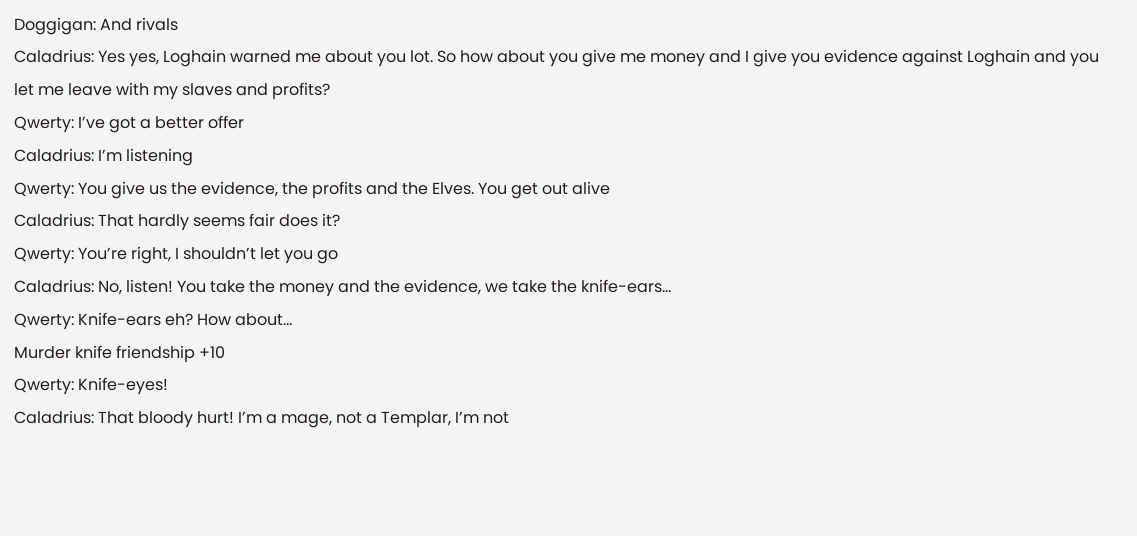Doggigan: And rivals
Caladrius: Yes yes, Loghain warned me about you lot. So how about you give me money and I give you evidence against Loghain and you let me leave with my slaves and profits?
Qwerty: I’ve got a better offer
Caladrius: I’m listening
Qwerty: You give us the evidence, the profits and the Elves. You get out alive
Caladrius: That hardly seems fair does it?
Qwerty: You’re right, I shouldn’t let you go
Caladrius: No, listen! You take the money and the evidence, we take the knife-ears…
Qwerty: Knife-ears eh? How about…
Murder knife friendship +10
Qwerty: Knife-eyes!
Caladrius: That bloody hurt! I’m a mage, not a Templar, I’m not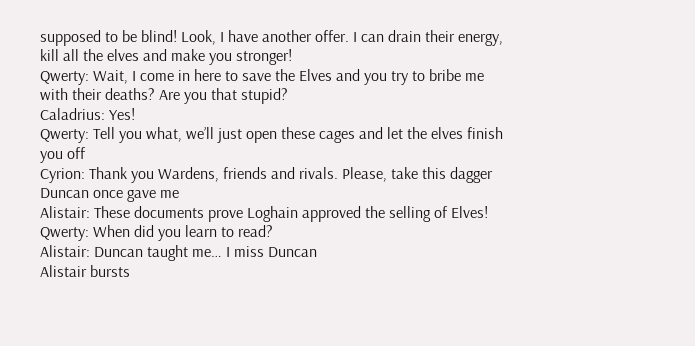supposed to be blind! Look, I have another offer. I can drain their energy, kill all the elves and make you stronger!
Qwerty: Wait, I come in here to save the Elves and you try to bribe me with their deaths? Are you that stupid?
Caladrius: Yes!
Qwerty: Tell you what, we’ll just open these cages and let the elves finish you off
Cyrion: Thank you Wardens, friends and rivals. Please, take this dagger Duncan once gave me
Alistair: These documents prove Loghain approved the selling of Elves!
Qwerty: When did you learn to read?
Alistair: Duncan taught me… I miss Duncan
Alistair bursts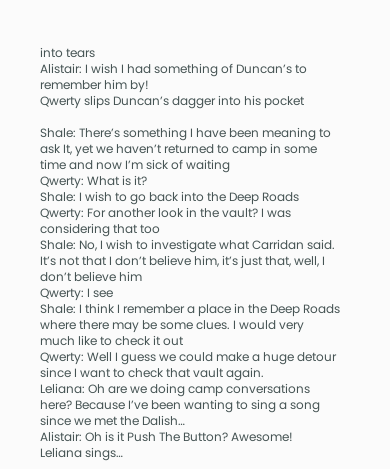into tears
Alistair: I wish I had something of Duncan’s to remember him by!
Qwerty slips Duncan’s dagger into his pocket

Shale: There’s something I have been meaning to ask It, yet we haven’t returned to camp in some time and now I’m sick of waiting
Qwerty: What is it?
Shale: I wish to go back into the Deep Roads
Qwerty: For another look in the vault? I was considering that too
Shale: No, I wish to investigate what Carridan said. It’s not that I don’t believe him, it’s just that, well, I don’t believe him
Qwerty: I see
Shale: I think I remember a place in the Deep Roads where there may be some clues. I would very much like to check it out
Qwerty: Well I guess we could make a huge detour since I want to check that vault again.
Leliana: Oh are we doing camp conversations here? Because I’ve been wanting to sing a song since we met the Dalish…
Alistair: Oh is it Push The Button? Awesome!
Leliana sings…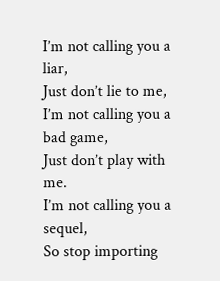I’m not calling you a liar,
Just don’t lie to me,
I’m not calling you a bad game,
Just don’t play with me.
I’m not calling you a sequel,
So stop importing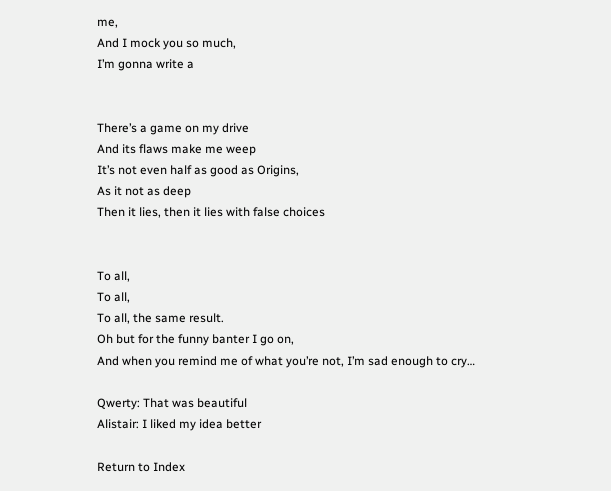me,
And I mock you so much,
I’m gonna write a


There’s a game on my drive
And its flaws make me weep
It’s not even half as good as Origins,
As it not as deep
Then it lies, then it lies with false choices


To all,
To all,
To all, the same result.
Oh but for the funny banter I go on,
And when you remind me of what you’re not, I’m sad enough to cry…

Qwerty: That was beautiful
Alistair: I liked my idea better

Return to Index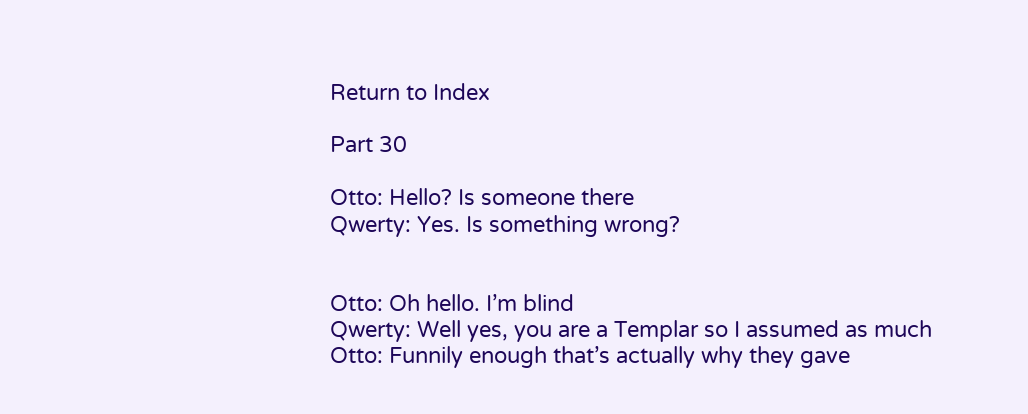Return to Index

Part 30

Otto: Hello? Is someone there
Qwerty: Yes. Is something wrong?


Otto: Oh hello. I’m blind
Qwerty: Well yes, you are a Templar so I assumed as much
Otto: Funnily enough that’s actually why they gave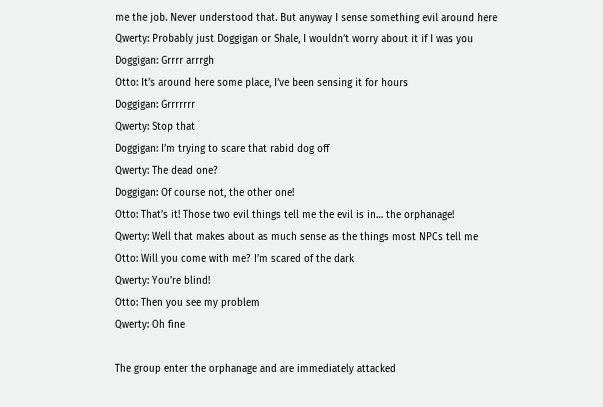me the job. Never understood that. But anyway I sense something evil around here
Qwerty: Probably just Doggigan or Shale, I wouldn’t worry about it if I was you
Doggigan: Grrrr arrrgh
Otto: It’s around here some place, I’ve been sensing it for hours
Doggigan: Grrrrrrr
Qwerty: Stop that
Doggigan: I’m trying to scare that rabid dog off
Qwerty: The dead one?
Doggigan: Of course not, the other one!
Otto: That’s it! Those two evil things tell me the evil is in… the orphanage!
Qwerty: Well that makes about as much sense as the things most NPCs tell me
Otto: Will you come with me? I’m scared of the dark
Qwerty: You’re blind!
Otto: Then you see my problem
Qwerty: Oh fine

The group enter the orphanage and are immediately attacked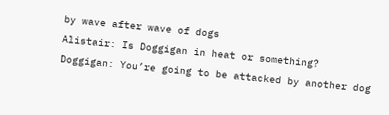by wave after wave of dogs
Alistair: Is Doggigan in heat or something?
Doggigan: You’re going to be attacked by another dog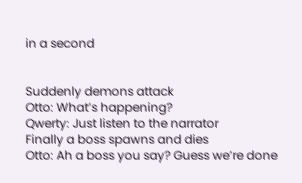in a second


Suddenly demons attack
Otto: What’s happening?
Qwerty: Just listen to the narrator
Finally a boss spawns and dies
Otto: Ah a boss you say? Guess we’re done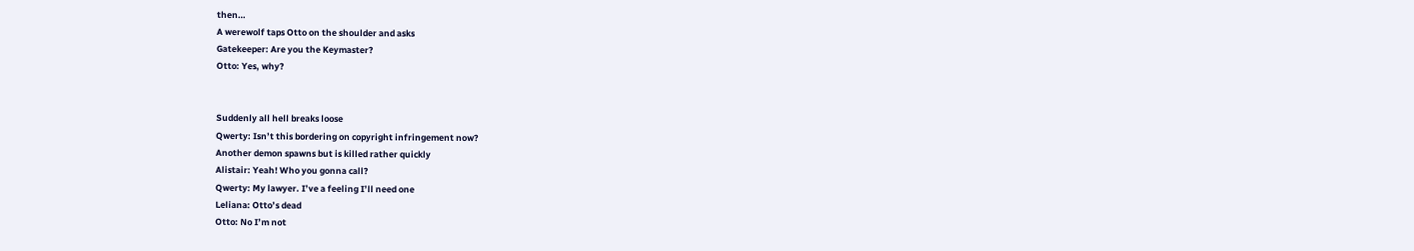then…
A werewolf taps Otto on the shoulder and asks
Gatekeeper: Are you the Keymaster?
Otto: Yes, why?


Suddenly all hell breaks loose
Qwerty: Isn’t this bordering on copyright infringement now?
Another demon spawns but is killed rather quickly
Alistair: Yeah! Who you gonna call?
Qwerty: My lawyer. I’ve a feeling I’ll need one
Leliana: Otto’s dead
Otto: No I’m not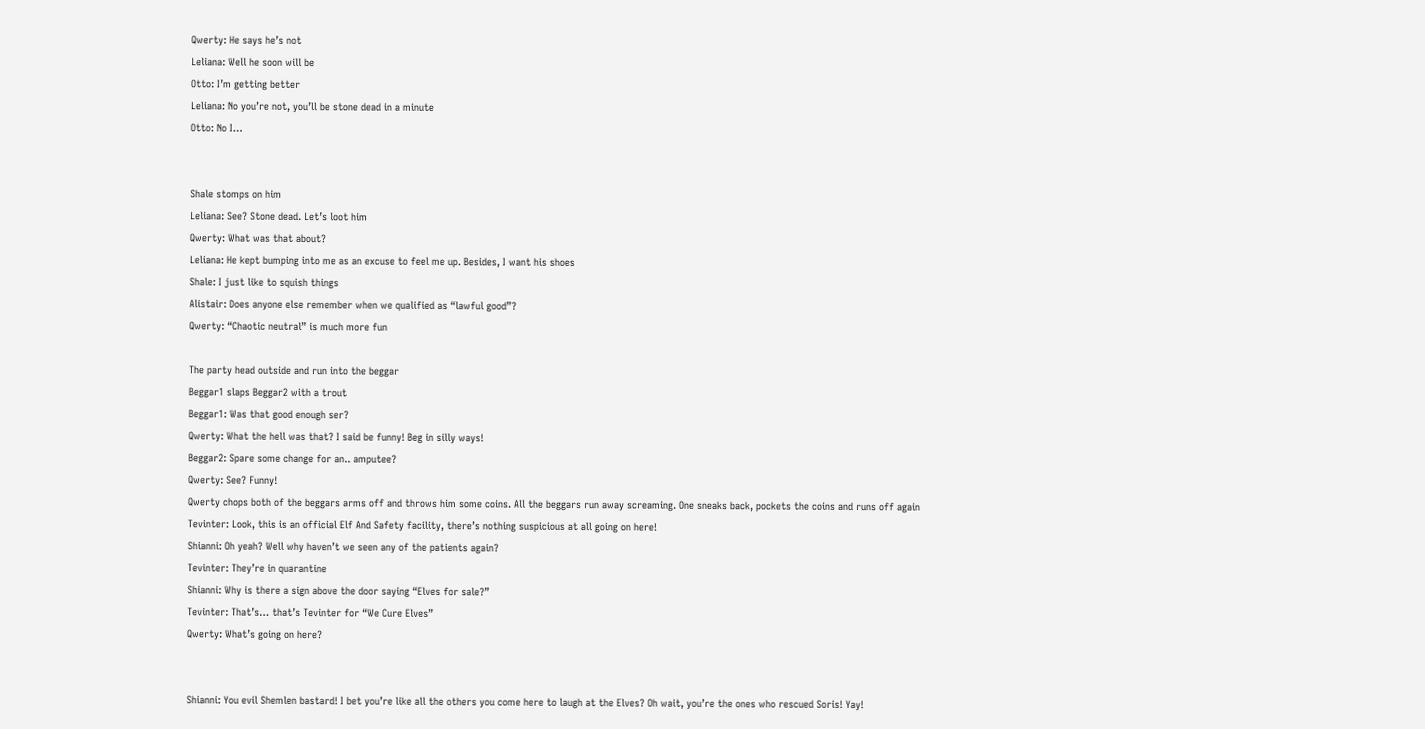Qwerty: He says he’s not
Leliana: Well he soon will be
Otto: I’m getting better
Leliana: No you’re not, you’ll be stone dead in a minute
Otto: No I…


Shale stomps on him
Leliana: See? Stone dead. Let’s loot him
Qwerty: What was that about?
Leliana: He kept bumping into me as an excuse to feel me up. Besides, I want his shoes
Shale: I just like to squish things
Alistair: Does anyone else remember when we qualified as “lawful good”?
Qwerty: “Chaotic neutral” is much more fun

The party head outside and run into the beggar
Beggar1 slaps Beggar2 with a trout
Beggar1: Was that good enough ser?
Qwerty: What the hell was that? I said be funny! Beg in silly ways!
Beggar2: Spare some change for an.. amputee?
Qwerty: See? Funny!
Qwerty chops both of the beggars arms off and throws him some coins. All the beggars run away screaming. One sneaks back, pockets the coins and runs off again
Tevinter: Look, this is an official Elf And Safety facility, there’s nothing suspicious at all going on here!
Shianni: Oh yeah? Well why haven’t we seen any of the patients again?
Tevinter: They’re in quarantine
Shianni: Why is there a sign above the door saying “Elves for sale?”
Tevinter: That’s… that’s Tevinter for “We Cure Elves”
Qwerty: What’s going on here?


Shianni: You evil Shemlen bastard! I bet you’re like all the others you come here to laugh at the Elves? Oh wait, you’re the ones who rescued Soris! Yay!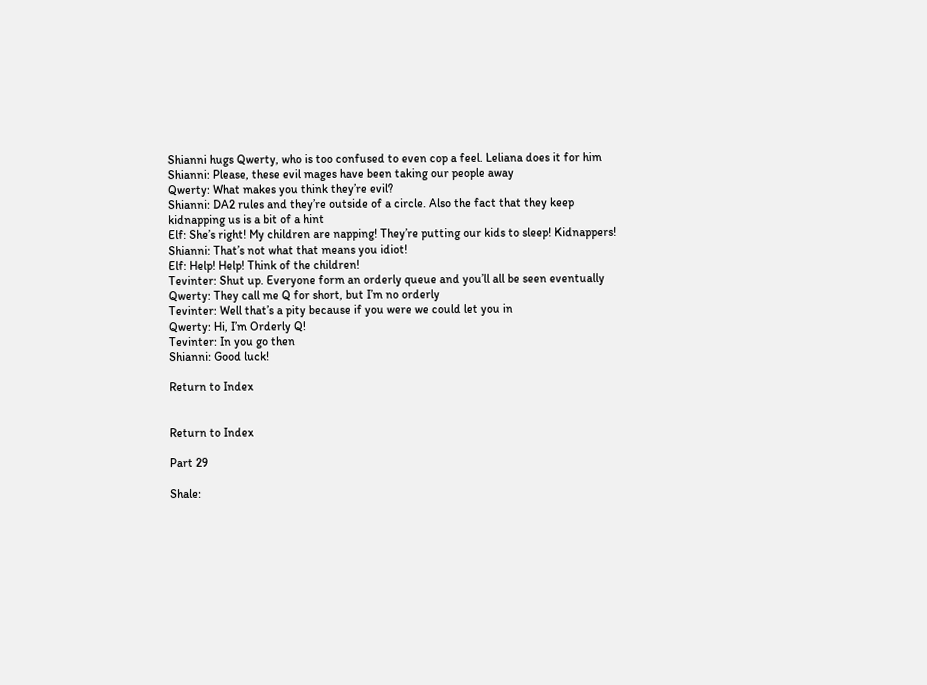Shianni hugs Qwerty, who is too confused to even cop a feel. Leliana does it for him
Shianni: Please, these evil mages have been taking our people away
Qwerty: What makes you think they’re evil?
Shianni: DA2 rules and they’re outside of a circle. Also the fact that they keep kidnapping us is a bit of a hint
Elf: She’s right! My children are napping! They’re putting our kids to sleep! Kidnappers!
Shianni: That’s not what that means you idiot!
Elf: Help! Help! Think of the children!
Tevinter: Shut up. Everyone form an orderly queue and you’ll all be seen eventually
Qwerty: They call me Q for short, but I’m no orderly
Tevinter: Well that’s a pity because if you were we could let you in
Qwerty: Hi, I’m Orderly Q!
Tevinter: In you go then
Shianni: Good luck!

Return to Index


Return to Index

Part 29

Shale: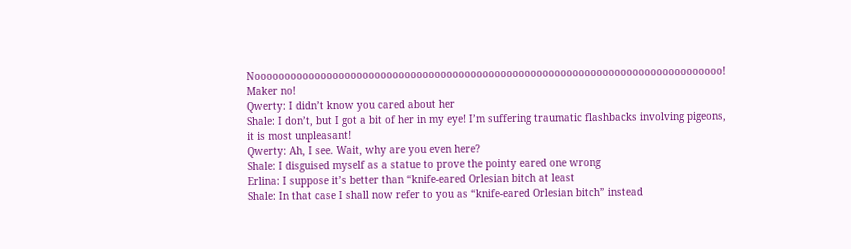Noooooooooooooooooooooooooooooooooooooooooooooooooooooooooooooooooooooooooooooo! Maker no!
Qwerty: I didn’t know you cared about her
Shale: I don’t, but I got a bit of her in my eye! I’m suffering traumatic flashbacks involving pigeons, it is most unpleasant!
Qwerty: Ah, I see. Wait, why are you even here?
Shale: I disguised myself as a statue to prove the pointy eared one wrong
Erlina: I suppose it’s better than “knife-eared Orlesian bitch at least
Shale: In that case I shall now refer to you as “knife-eared Orlesian bitch” instead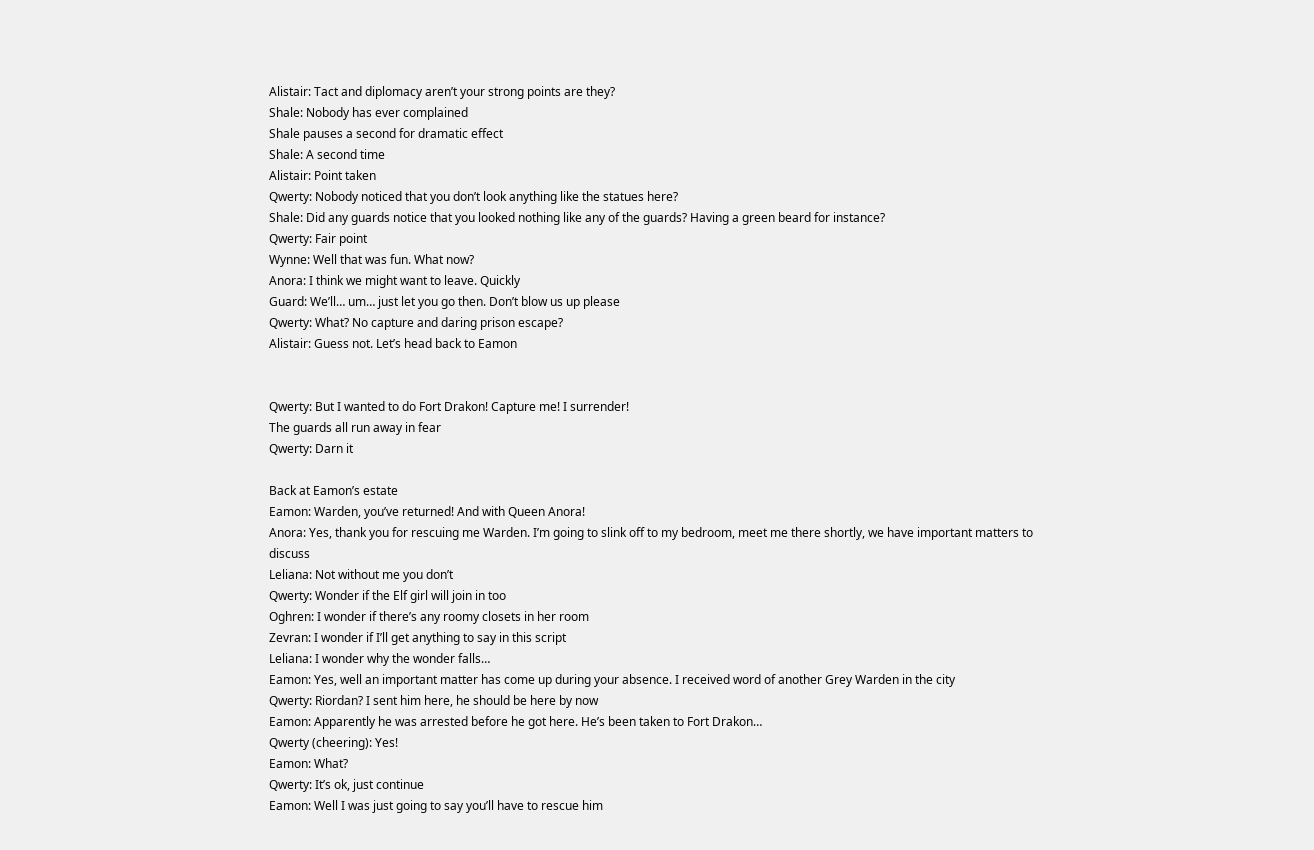Alistair: Tact and diplomacy aren’t your strong points are they?
Shale: Nobody has ever complained
Shale pauses a second for dramatic effect
Shale: A second time
Alistair: Point taken
Qwerty: Nobody noticed that you don’t look anything like the statues here?
Shale: Did any guards notice that you looked nothing like any of the guards? Having a green beard for instance?
Qwerty: Fair point
Wynne: Well that was fun. What now?
Anora: I think we might want to leave. Quickly
Guard: We’ll… um… just let you go then. Don’t blow us up please
Qwerty: What? No capture and daring prison escape?
Alistair: Guess not. Let’s head back to Eamon


Qwerty: But I wanted to do Fort Drakon! Capture me! I surrender!
The guards all run away in fear
Qwerty: Darn it

Back at Eamon’s estate
Eamon: Warden, you’ve returned! And with Queen Anora!
Anora: Yes, thank you for rescuing me Warden. I’m going to slink off to my bedroom, meet me there shortly, we have important matters to discuss
Leliana: Not without me you don’t
Qwerty: Wonder if the Elf girl will join in too
Oghren: I wonder if there’s any roomy closets in her room
Zevran: I wonder if I’ll get anything to say in this script
Leliana: I wonder why the wonder falls…
Eamon: Yes, well an important matter has come up during your absence. I received word of another Grey Warden in the city
Qwerty: Riordan? I sent him here, he should be here by now
Eamon: Apparently he was arrested before he got here. He’s been taken to Fort Drakon…
Qwerty (cheering): Yes!
Eamon: What?
Qwerty: It’s ok, just continue
Eamon: Well I was just going to say you’ll have to rescue him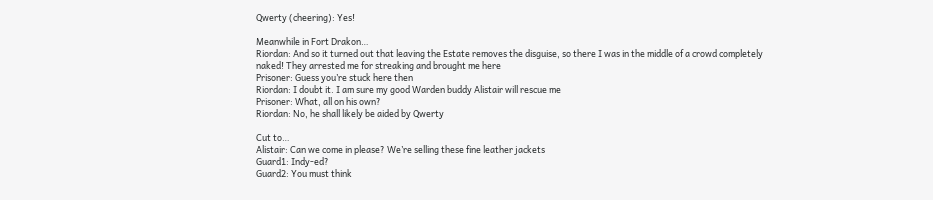Qwerty (cheering): Yes!

Meanwhile in Fort Drakon…
Riordan: And so it turned out that leaving the Estate removes the disguise, so there I was in the middle of a crowd completely naked! They arrested me for streaking and brought me here
Prisoner: Guess you’re stuck here then
Riordan: I doubt it. I am sure my good Warden buddy Alistair will rescue me
Prisoner: What, all on his own?
Riordan: No, he shall likely be aided by Qwerty

Cut to…
Alistair: Can we come in please? We’re selling these fine leather jackets
Guard1: Indy-ed?
Guard2: You must think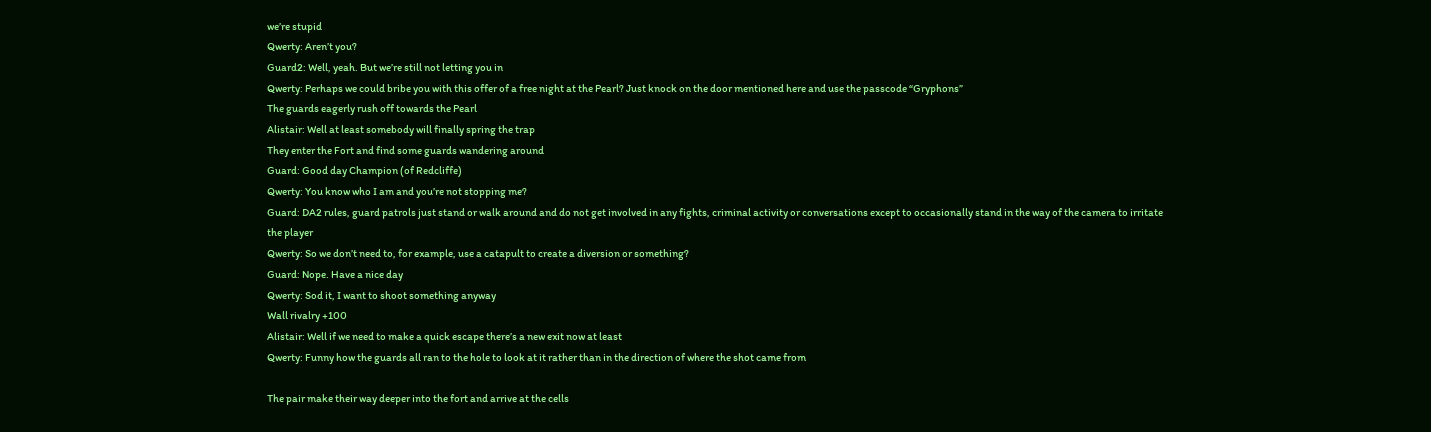we’re stupid
Qwerty: Aren’t you?
Guard2: Well, yeah. But we’re still not letting you in
Qwerty: Perhaps we could bribe you with this offer of a free night at the Pearl? Just knock on the door mentioned here and use the passcode “Gryphons”
The guards eagerly rush off towards the Pearl
Alistair: Well at least somebody will finally spring the trap
They enter the Fort and find some guards wandering around
Guard: Good day Champion (of Redcliffe)
Qwerty: You know who I am and you’re not stopping me?
Guard: DA2 rules, guard patrols just stand or walk around and do not get involved in any fights, criminal activity or conversations except to occasionally stand in the way of the camera to irritate the player
Qwerty: So we don’t need to, for example, use a catapult to create a diversion or something?
Guard: Nope. Have a nice day
Qwerty: Sod it, I want to shoot something anyway
Wall rivalry +100
Alistair: Well if we need to make a quick escape there’s a new exit now at least
Qwerty: Funny how the guards all ran to the hole to look at it rather than in the direction of where the shot came from

The pair make their way deeper into the fort and arrive at the cells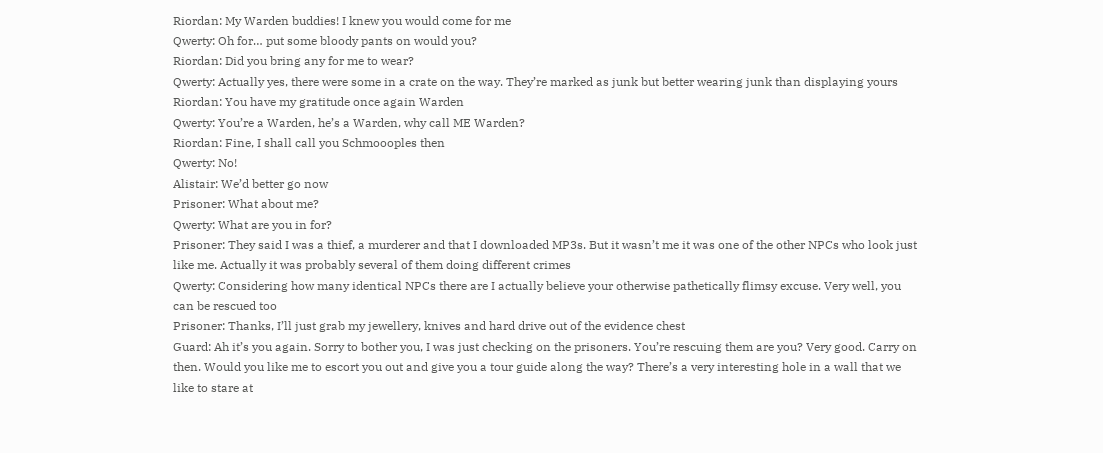Riordan: My Warden buddies! I knew you would come for me
Qwerty: Oh for… put some bloody pants on would you?
Riordan: Did you bring any for me to wear?
Qwerty: Actually yes, there were some in a crate on the way. They’re marked as junk but better wearing junk than displaying yours
Riordan: You have my gratitude once again Warden
Qwerty: You’re a Warden, he’s a Warden, why call ME Warden?
Riordan: Fine, I shall call you Schmoooples then
Qwerty: No!
Alistair: We’d better go now
Prisoner: What about me?
Qwerty: What are you in for?
Prisoner: They said I was a thief, a murderer and that I downloaded MP3s. But it wasn’t me it was one of the other NPCs who look just like me. Actually it was probably several of them doing different crimes
Qwerty: Considering how many identical NPCs there are I actually believe your otherwise pathetically flimsy excuse. Very well, you can be rescued too
Prisoner: Thanks, I’ll just grab my jewellery, knives and hard drive out of the evidence chest
Guard: Ah it’s you again. Sorry to bother you, I was just checking on the prisoners. You’re rescuing them are you? Very good. Carry on then. Would you like me to escort you out and give you a tour guide along the way? There’s a very interesting hole in a wall that we like to stare at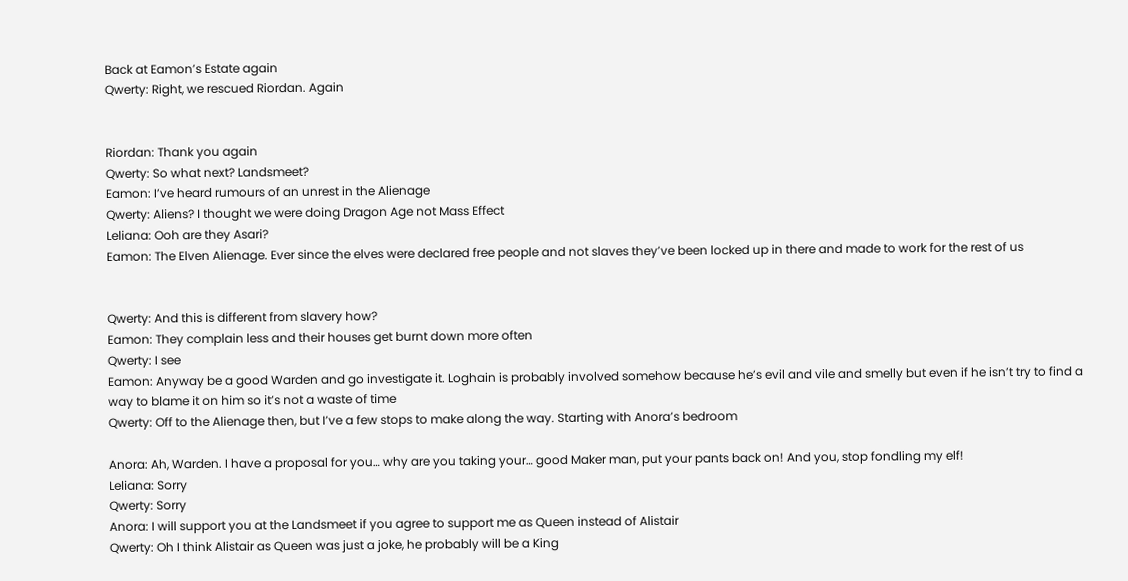Back at Eamon’s Estate again
Qwerty: Right, we rescued Riordan. Again


Riordan: Thank you again
Qwerty: So what next? Landsmeet?
Eamon: I’ve heard rumours of an unrest in the Alienage
Qwerty: Aliens? I thought we were doing Dragon Age not Mass Effect
Leliana: Ooh are they Asari?
Eamon: The Elven Alienage. Ever since the elves were declared free people and not slaves they’ve been locked up in there and made to work for the rest of us


Qwerty: And this is different from slavery how?
Eamon: They complain less and their houses get burnt down more often
Qwerty: I see
Eamon: Anyway be a good Warden and go investigate it. Loghain is probably involved somehow because he’s evil and vile and smelly but even if he isn’t try to find a way to blame it on him so it’s not a waste of time
Qwerty: Off to the Alienage then, but I’ve a few stops to make along the way. Starting with Anora’s bedroom

Anora: Ah, Warden. I have a proposal for you… why are you taking your… good Maker man, put your pants back on! And you, stop fondling my elf!
Leliana: Sorry
Qwerty: Sorry
Anora: I will support you at the Landsmeet if you agree to support me as Queen instead of Alistair
Qwerty: Oh I think Alistair as Queen was just a joke, he probably will be a King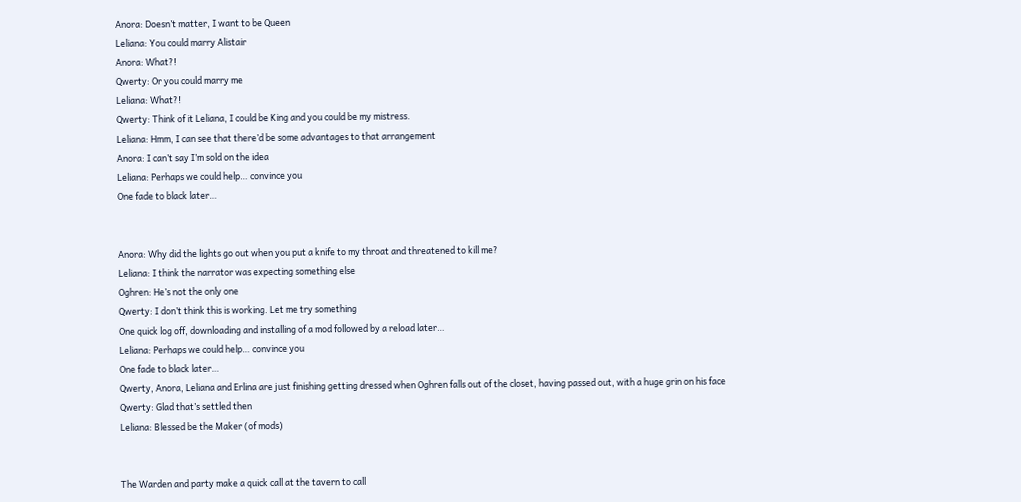Anora: Doesn’t matter, I want to be Queen
Leliana: You could marry Alistair
Anora: What?!
Qwerty: Or you could marry me
Leliana: What?!
Qwerty: Think of it Leliana, I could be King and you could be my mistress.
Leliana: Hmm, I can see that there’d be some advantages to that arrangement
Anora: I can’t say I’m sold on the idea
Leliana: Perhaps we could help… convince you
One fade to black later…


Anora: Why did the lights go out when you put a knife to my throat and threatened to kill me?
Leliana: I think the narrator was expecting something else
Oghren: He’s not the only one
Qwerty: I don’t think this is working. Let me try something
One quick log off, downloading and installing of a mod followed by a reload later…
Leliana: Perhaps we could help… convince you
One fade to black later…
Qwerty, Anora, Leliana and Erlina are just finishing getting dressed when Oghren falls out of the closet, having passed out, with a huge grin on his face
Qwerty: Glad that’s settled then
Leliana: Blessed be the Maker (of mods)


The Warden and party make a quick call at the tavern to call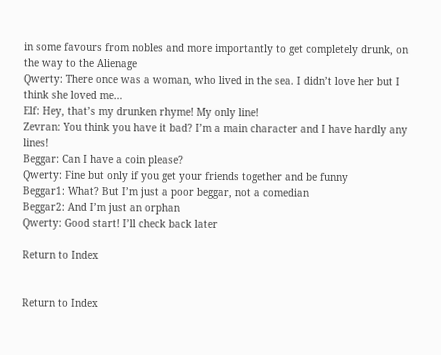in some favours from nobles and more importantly to get completely drunk, on the way to the Alienage
Qwerty: There once was a woman, who lived in the sea. I didn’t love her but I think she loved me…
Elf: Hey, that’s my drunken rhyme! My only line!
Zevran: You think you have it bad? I’m a main character and I have hardly any lines!
Beggar: Can I have a coin please?
Qwerty: Fine but only if you get your friends together and be funny
Beggar1: What? But I’m just a poor beggar, not a comedian
Beggar2: And I’m just an orphan
Qwerty: Good start! I’ll check back later

Return to Index


Return to Index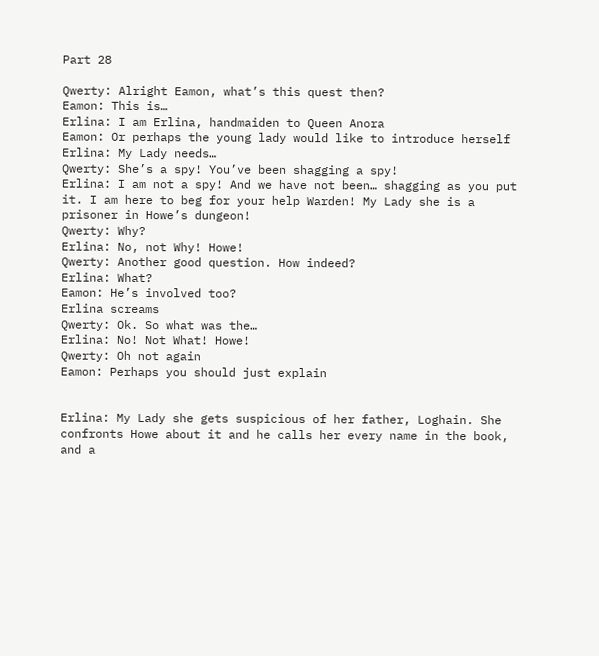Part 28

Qwerty: Alright Eamon, what’s this quest then?
Eamon: This is…
Erlina: I am Erlina, handmaiden to Queen Anora
Eamon: Or perhaps the young lady would like to introduce herself
Erlina: My Lady needs…
Qwerty: She’s a spy! You’ve been shagging a spy!
Erlina: I am not a spy! And we have not been… shagging as you put it. I am here to beg for your help Warden! My Lady she is a prisoner in Howe’s dungeon!
Qwerty: Why?
Erlina: No, not Why! Howe!
Qwerty: Another good question. How indeed?
Erlina: What?
Eamon: He’s involved too?
Erlina screams
Qwerty: Ok. So what was the…
Erlina: No! Not What! Howe!
Qwerty: Oh not again
Eamon: Perhaps you should just explain


Erlina: My Lady she gets suspicious of her father, Loghain. She confronts Howe about it and he calls her every name in the book, and a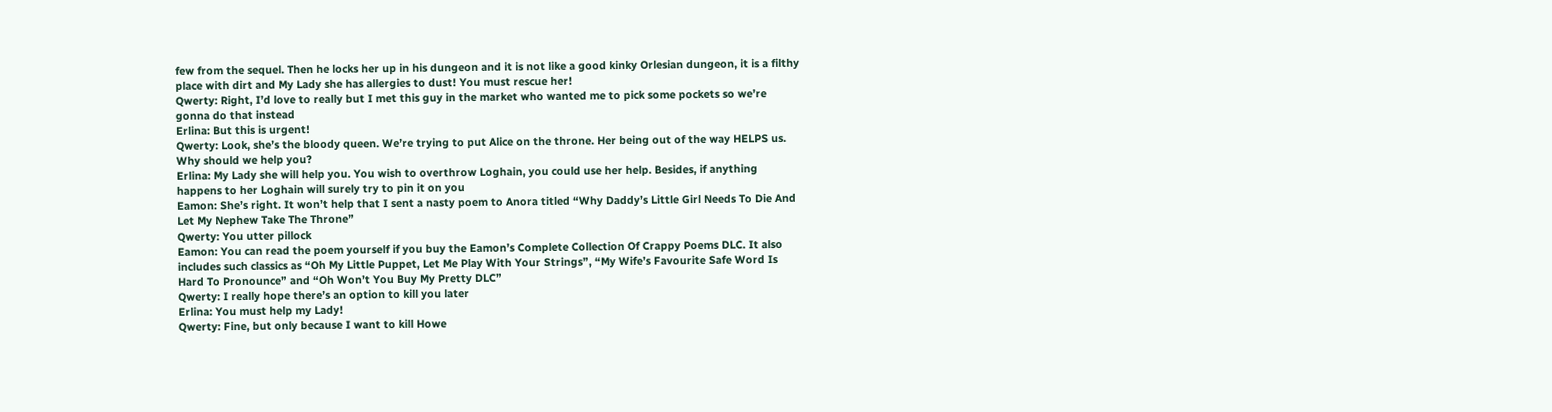few from the sequel. Then he locks her up in his dungeon and it is not like a good kinky Orlesian dungeon, it is a filthy place with dirt and My Lady she has allergies to dust! You must rescue her!
Qwerty: Right, I’d love to really but I met this guy in the market who wanted me to pick some pockets so we’re gonna do that instead
Erlina: But this is urgent!
Qwerty: Look, she’s the bloody queen. We’re trying to put Alice on the throne. Her being out of the way HELPS us. Why should we help you?
Erlina: My Lady she will help you. You wish to overthrow Loghain, you could use her help. Besides, if anything happens to her Loghain will surely try to pin it on you
Eamon: She’s right. It won’t help that I sent a nasty poem to Anora titled “Why Daddy’s Little Girl Needs To Die And Let My Nephew Take The Throne”
Qwerty: You utter pillock
Eamon: You can read the poem yourself if you buy the Eamon’s Complete Collection Of Crappy Poems DLC. It also includes such classics as “Oh My Little Puppet, Let Me Play With Your Strings”, “My Wife’s Favourite Safe Word Is Hard To Pronounce” and “Oh Won’t You Buy My Pretty DLC”
Qwerty: I really hope there’s an option to kill you later
Erlina: You must help my Lady!
Qwerty: Fine, but only because I want to kill Howe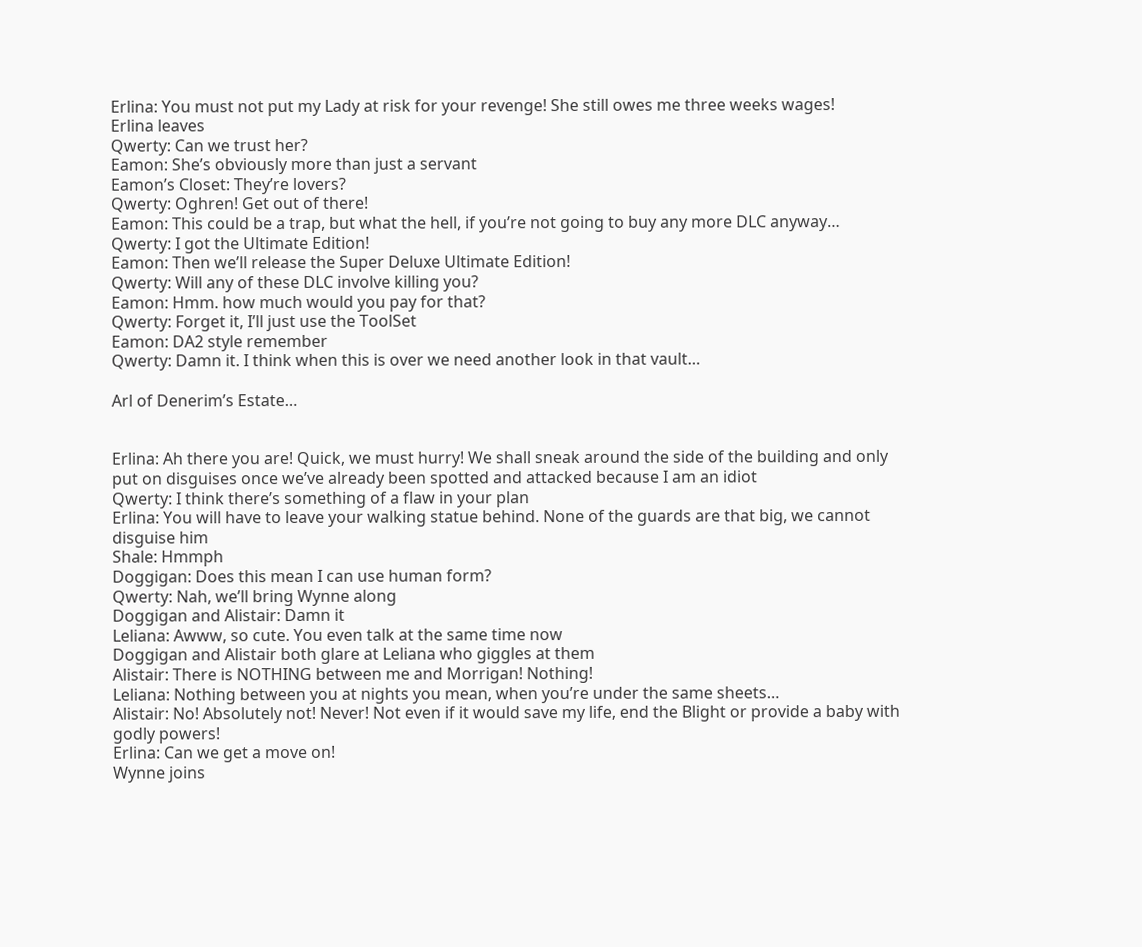Erlina: You must not put my Lady at risk for your revenge! She still owes me three weeks wages!
Erlina leaves
Qwerty: Can we trust her?
Eamon: She’s obviously more than just a servant
Eamon’s Closet: They’re lovers?
Qwerty: Oghren! Get out of there!
Eamon: This could be a trap, but what the hell, if you’re not going to buy any more DLC anyway…
Qwerty: I got the Ultimate Edition!
Eamon: Then we’ll release the Super Deluxe Ultimate Edition!
Qwerty: Will any of these DLC involve killing you?
Eamon: Hmm. how much would you pay for that?
Qwerty: Forget it, I’ll just use the ToolSet
Eamon: DA2 style remember
Qwerty: Damn it. I think when this is over we need another look in that vault…

Arl of Denerim’s Estate…


Erlina: Ah there you are! Quick, we must hurry! We shall sneak around the side of the building and only put on disguises once we’ve already been spotted and attacked because I am an idiot
Qwerty: I think there’s something of a flaw in your plan
Erlina: You will have to leave your walking statue behind. None of the guards are that big, we cannot disguise him
Shale: Hmmph
Doggigan: Does this mean I can use human form?
Qwerty: Nah, we’ll bring Wynne along
Doggigan and Alistair: Damn it
Leliana: Awww, so cute. You even talk at the same time now
Doggigan and Alistair both glare at Leliana who giggles at them
Alistair: There is NOTHING between me and Morrigan! Nothing!
Leliana: Nothing between you at nights you mean, when you’re under the same sheets…
Alistair: No! Absolutely not! Never! Not even if it would save my life, end the Blight or provide a baby with godly powers!
Erlina: Can we get a move on!
Wynne joins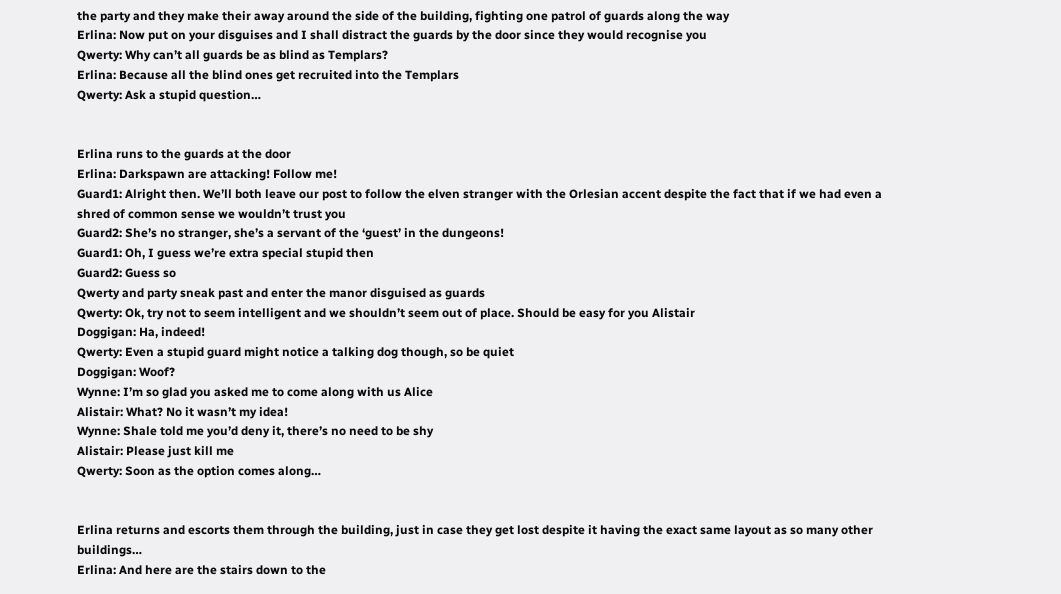the party and they make their away around the side of the building, fighting one patrol of guards along the way
Erlina: Now put on your disguises and I shall distract the guards by the door since they would recognise you
Qwerty: Why can’t all guards be as blind as Templars?
Erlina: Because all the blind ones get recruited into the Templars
Qwerty: Ask a stupid question…


Erlina runs to the guards at the door
Erlina: Darkspawn are attacking! Follow me!
Guard1: Alright then. We’ll both leave our post to follow the elven stranger with the Orlesian accent despite the fact that if we had even a shred of common sense we wouldn’t trust you
Guard2: She’s no stranger, she’s a servant of the ‘guest’ in the dungeons!
Guard1: Oh, I guess we’re extra special stupid then
Guard2: Guess so
Qwerty and party sneak past and enter the manor disguised as guards
Qwerty: Ok, try not to seem intelligent and we shouldn’t seem out of place. Should be easy for you Alistair
Doggigan: Ha, indeed!
Qwerty: Even a stupid guard might notice a talking dog though, so be quiet
Doggigan: Woof?
Wynne: I’m so glad you asked me to come along with us Alice
Alistair: What? No it wasn’t my idea!
Wynne: Shale told me you’d deny it, there’s no need to be shy
Alistair: Please just kill me
Qwerty: Soon as the option comes along…


Erlina returns and escorts them through the building, just in case they get lost despite it having the exact same layout as so many other buildings…
Erlina: And here are the stairs down to the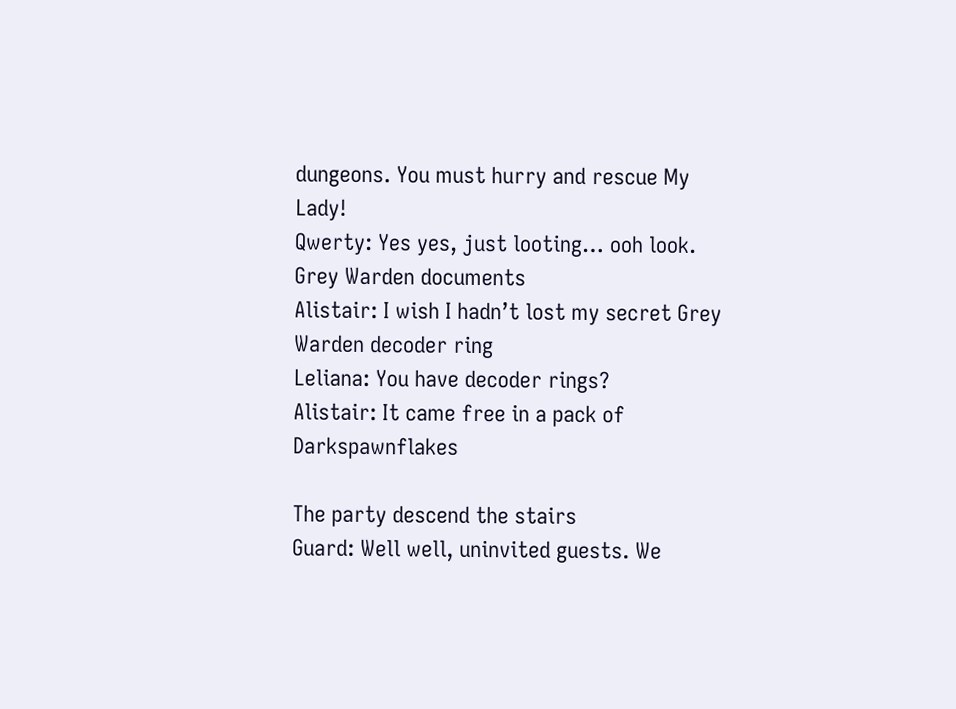dungeons. You must hurry and rescue My Lady!
Qwerty: Yes yes, just looting… ooh look. Grey Warden documents
Alistair: I wish I hadn’t lost my secret Grey Warden decoder ring
Leliana: You have decoder rings?
Alistair: It came free in a pack of Darkspawnflakes

The party descend the stairs
Guard: Well well, uninvited guests. We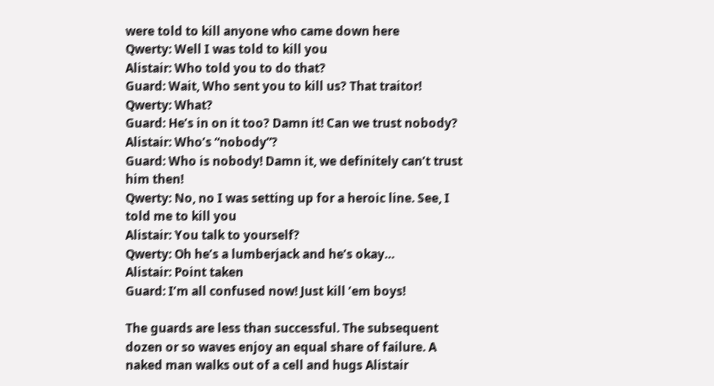were told to kill anyone who came down here
Qwerty: Well I was told to kill you
Alistair: Who told you to do that?
Guard: Wait, Who sent you to kill us? That traitor!
Qwerty: What?
Guard: He’s in on it too? Damn it! Can we trust nobody?
Alistair: Who’s “nobody”?
Guard: Who is nobody! Damn it, we definitely can’t trust him then!
Qwerty: No, no I was setting up for a heroic line. See, I told me to kill you
Alistair: You talk to yourself?
Qwerty: Oh he’s a lumberjack and he’s okay…
Alistair: Point taken
Guard: I’m all confused now! Just kill ’em boys!

The guards are less than successful. The subsequent dozen or so waves enjoy an equal share of failure. A naked man walks out of a cell and hugs Alistair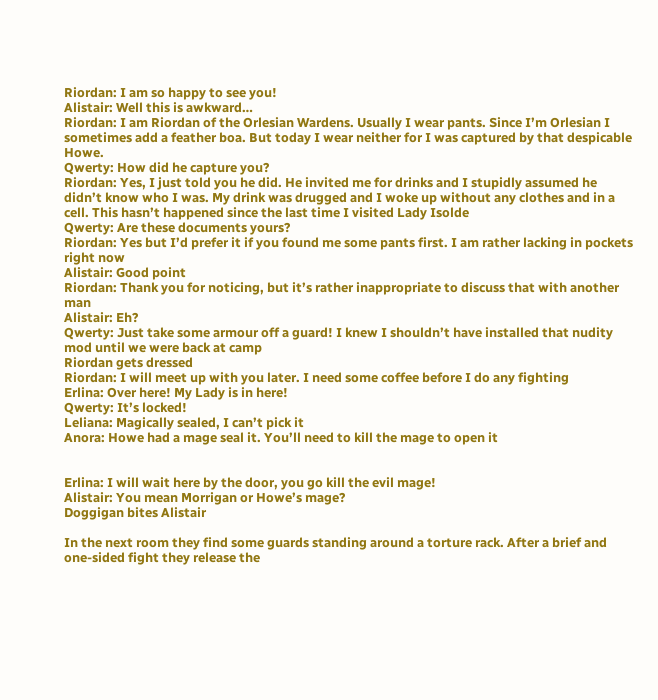Riordan: I am so happy to see you!
Alistair: Well this is awkward…
Riordan: I am Riordan of the Orlesian Wardens. Usually I wear pants. Since I’m Orlesian I sometimes add a feather boa. But today I wear neither for I was captured by that despicable Howe.
Qwerty: How did he capture you?
Riordan: Yes, I just told you he did. He invited me for drinks and I stupidly assumed he didn’t know who I was. My drink was drugged and I woke up without any clothes and in a cell. This hasn’t happened since the last time I visited Lady Isolde
Qwerty: Are these documents yours?
Riordan: Yes but I’d prefer it if you found me some pants first. I am rather lacking in pockets right now
Alistair: Good point
Riordan: Thank you for noticing, but it’s rather inappropriate to discuss that with another man
Alistair: Eh?
Qwerty: Just take some armour off a guard! I knew I shouldn’t have installed that nudity mod until we were back at camp
Riordan gets dressed
Riordan: I will meet up with you later. I need some coffee before I do any fighting
Erlina: Over here! My Lady is in here!
Qwerty: It’s locked!
Leliana: Magically sealed, I can’t pick it
Anora: Howe had a mage seal it. You’ll need to kill the mage to open it


Erlina: I will wait here by the door, you go kill the evil mage!
Alistair: You mean Morrigan or Howe’s mage?
Doggigan bites Alistair

In the next room they find some guards standing around a torture rack. After a brief and one-sided fight they release the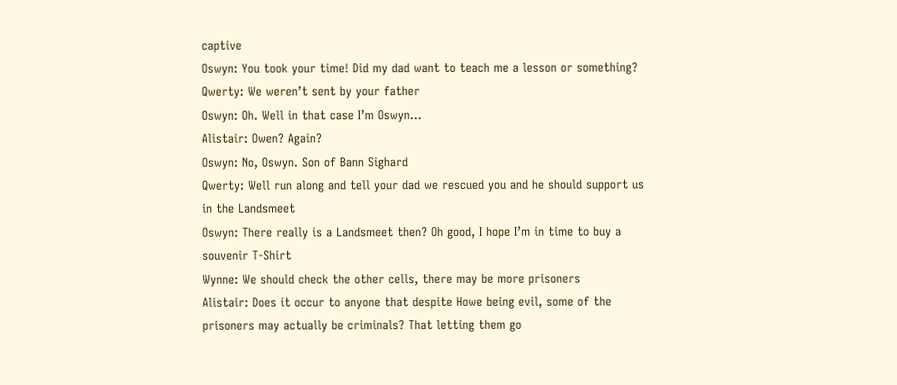captive
Oswyn: You took your time! Did my dad want to teach me a lesson or something?
Qwerty: We weren’t sent by your father
Oswyn: Oh. Well in that case I’m Oswyn…
Alistair: Owen? Again?
Oswyn: No, Oswyn. Son of Bann Sighard
Qwerty: Well run along and tell your dad we rescued you and he should support us in the Landsmeet
Oswyn: There really is a Landsmeet then? Oh good, I hope I’m in time to buy a souvenir T-Shirt
Wynne: We should check the other cells, there may be more prisoners
Alistair: Does it occur to anyone that despite Howe being evil, some of the prisoners may actually be criminals? That letting them go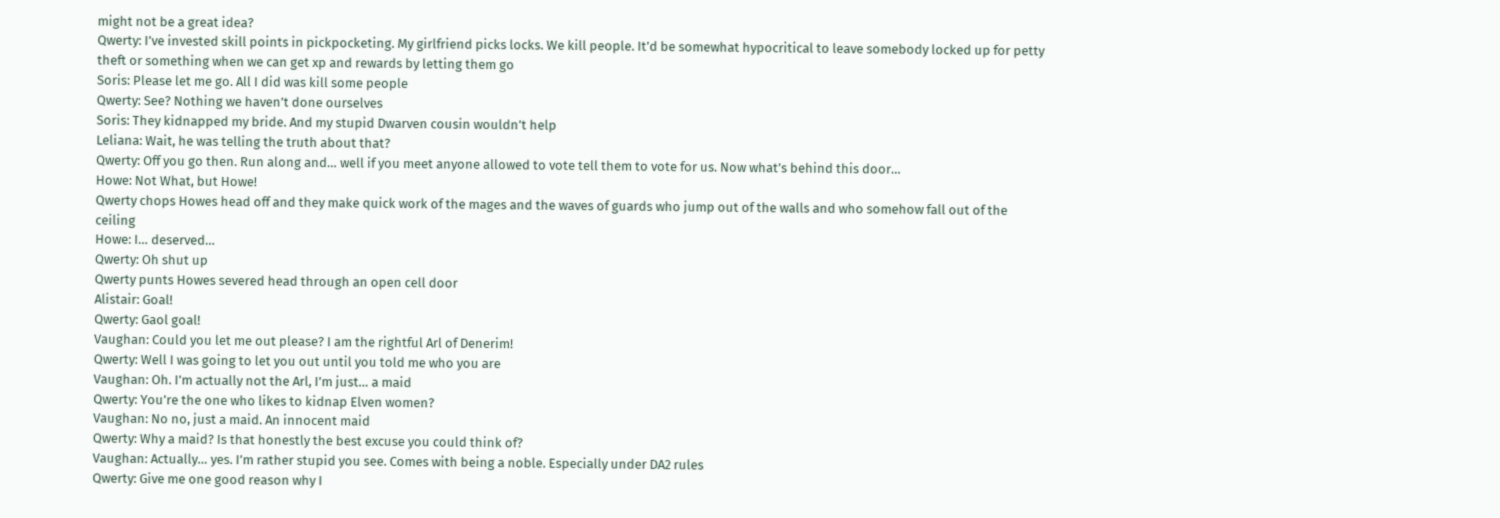might not be a great idea?
Qwerty: I’ve invested skill points in pickpocketing. My girlfriend picks locks. We kill people. It’d be somewhat hypocritical to leave somebody locked up for petty theft or something when we can get xp and rewards by letting them go
Soris: Please let me go. All I did was kill some people
Qwerty: See? Nothing we haven’t done ourselves
Soris: They kidnapped my bride. And my stupid Dwarven cousin wouldn’t help
Leliana: Wait, he was telling the truth about that?
Qwerty: Off you go then. Run along and… well if you meet anyone allowed to vote tell them to vote for us. Now what’s behind this door…
Howe: Not What, but Howe!
Qwerty chops Howes head off and they make quick work of the mages and the waves of guards who jump out of the walls and who somehow fall out of the ceiling
Howe: I… deserved…
Qwerty: Oh shut up
Qwerty punts Howes severed head through an open cell door
Alistair: Goal!
Qwerty: Gaol goal!
Vaughan: Could you let me out please? I am the rightful Arl of Denerim!
Qwerty: Well I was going to let you out until you told me who you are
Vaughan: Oh. I’m actually not the Arl, I’m just… a maid
Qwerty: You’re the one who likes to kidnap Elven women?
Vaughan: No no, just a maid. An innocent maid
Qwerty: Why a maid? Is that honestly the best excuse you could think of?
Vaughan: Actually… yes. I’m rather stupid you see. Comes with being a noble. Especially under DA2 rules
Qwerty: Give me one good reason why I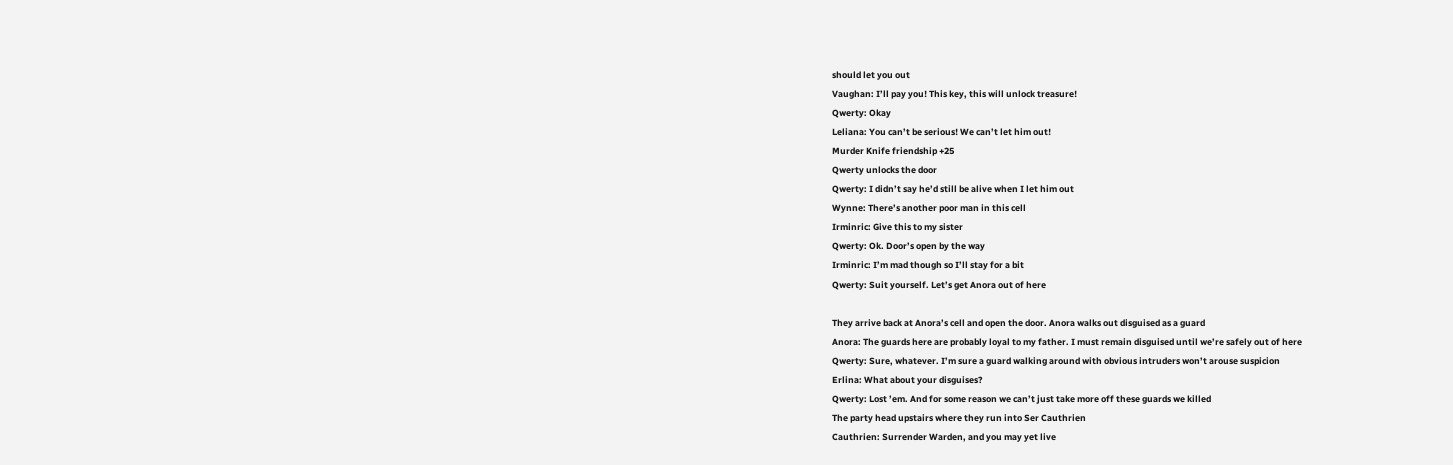should let you out
Vaughan: I’ll pay you! This key, this will unlock treasure!
Qwerty: Okay
Leliana: You can’t be serious! We can’t let him out!
Murder Knife friendship +25
Qwerty unlocks the door
Qwerty: I didn’t say he’d still be alive when I let him out
Wynne: There’s another poor man in this cell
Irminric: Give this to my sister
Qwerty: Ok. Door’s open by the way
Irminric: I’m mad though so I’ll stay for a bit
Qwerty: Suit yourself. Let’s get Anora out of here

They arrive back at Anora’s cell and open the door. Anora walks out disguised as a guard
Anora: The guards here are probably loyal to my father. I must remain disguised until we’re safely out of here
Qwerty: Sure, whatever. I’m sure a guard walking around with obvious intruders won’t arouse suspicion
Erlina: What about your disguises?
Qwerty: Lost ’em. And for some reason we can’t just take more off these guards we killed
The party head upstairs where they run into Ser Cauthrien
Cauthrien: Surrender Warden, and you may yet live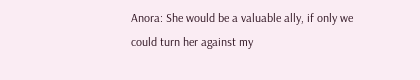Anora: She would be a valuable ally, if only we could turn her against my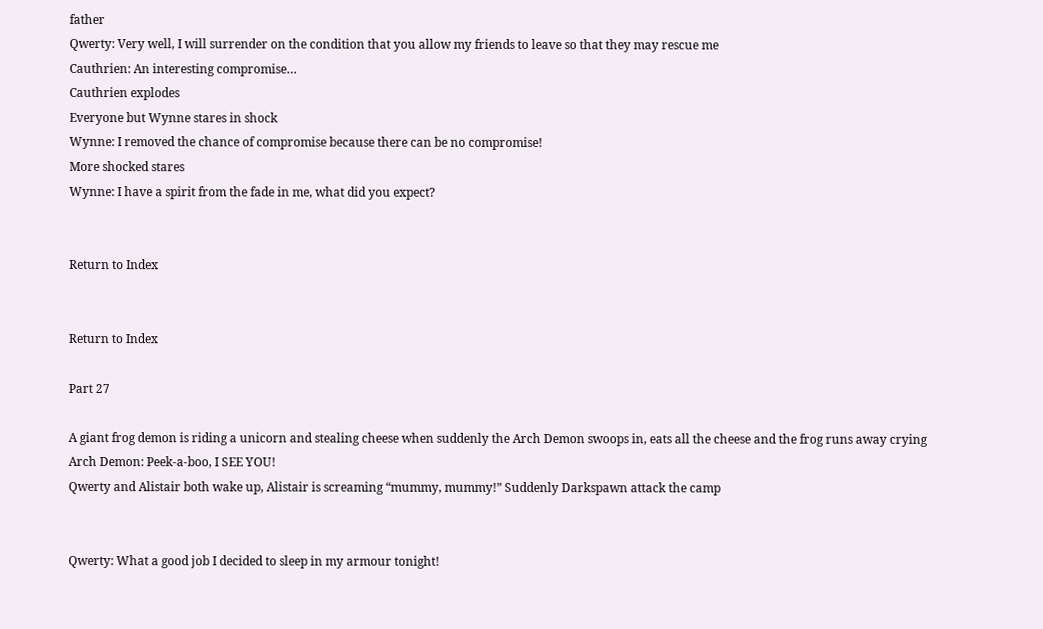father
Qwerty: Very well, I will surrender on the condition that you allow my friends to leave so that they may rescue me
Cauthrien: An interesting compromise…
Cauthrien explodes
Everyone but Wynne stares in shock
Wynne: I removed the chance of compromise because there can be no compromise!
More shocked stares
Wynne: I have a spirit from the fade in me, what did you expect?


Return to Index


Return to Index

Part 27

A giant frog demon is riding a unicorn and stealing cheese when suddenly the Arch Demon swoops in, eats all the cheese and the frog runs away crying
Arch Demon: Peek-a-boo, I SEE YOU!
Qwerty and Alistair both wake up, Alistair is screaming “mummy, mummy!” Suddenly Darkspawn attack the camp


Qwerty: What a good job I decided to sleep in my armour tonight!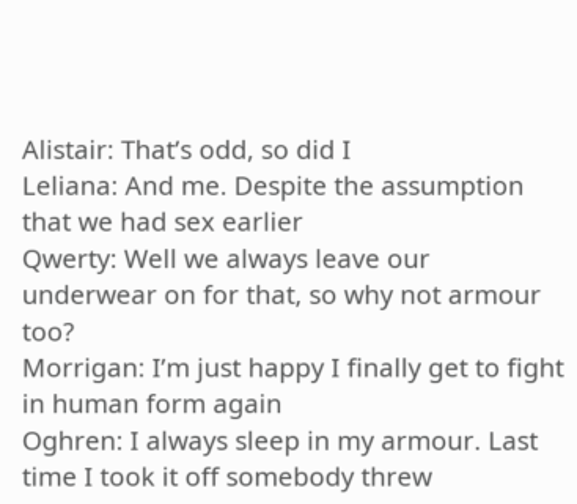Alistair: That’s odd, so did I
Leliana: And me. Despite the assumption that we had sex earlier
Qwerty: Well we always leave our underwear on for that, so why not armour too?
Morrigan: I’m just happy I finally get to fight in human form again
Oghren: I always sleep in my armour. Last time I took it off somebody threw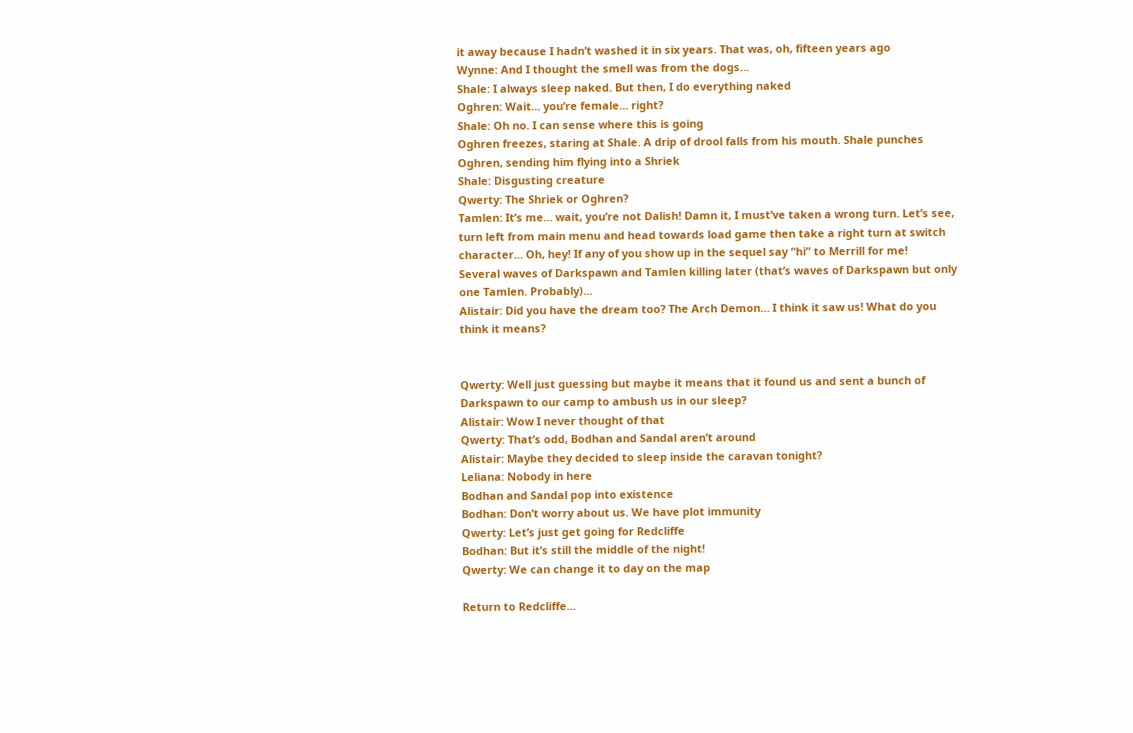it away because I hadn’t washed it in six years. That was, oh, fifteen years ago
Wynne: And I thought the smell was from the dogs…
Shale: I always sleep naked. But then, I do everything naked
Oghren: Wait… you’re female… right?
Shale: Oh no. I can sense where this is going
Oghren freezes, staring at Shale. A drip of drool falls from his mouth. Shale punches Oghren, sending him flying into a Shriek
Shale: Disgusting creature
Qwerty: The Shriek or Oghren?
Tamlen: It’s me… wait, you’re not Dalish! Damn it, I must’ve taken a wrong turn. Let’s see, turn left from main menu and head towards load game then take a right turn at switch character… Oh, hey! If any of you show up in the sequel say “hi” to Merrill for me!
Several waves of Darkspawn and Tamlen killing later (that’s waves of Darkspawn but only one Tamlen. Probably)…
Alistair: Did you have the dream too? The Arch Demon… I think it saw us! What do you think it means?


Qwerty: Well just guessing but maybe it means that it found us and sent a bunch of Darkspawn to our camp to ambush us in our sleep?
Alistair: Wow I never thought of that
Qwerty: That’s odd, Bodhan and Sandal aren’t around
Alistair: Maybe they decided to sleep inside the caravan tonight?
Leliana: Nobody in here
Bodhan and Sandal pop into existence
Bodhan: Don’t worry about us. We have plot immunity
Qwerty: Let’s just get going for Redcliffe
Bodhan: But it’s still the middle of the night!
Qwerty: We can change it to day on the map

Return to Redcliffe…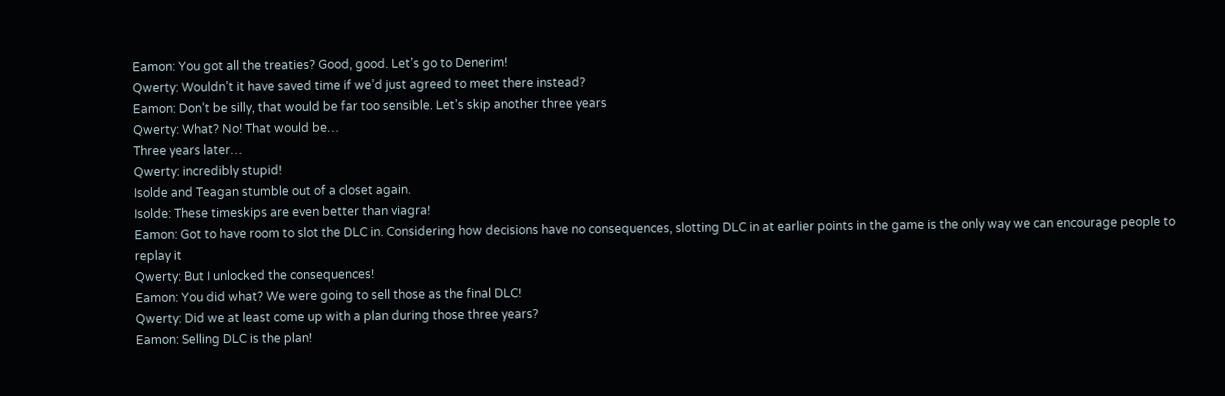Eamon: You got all the treaties? Good, good. Let’s go to Denerim!
Qwerty: Wouldn’t it have saved time if we’d just agreed to meet there instead?
Eamon: Don’t be silly, that would be far too sensible. Let’s skip another three years
Qwerty: What? No! That would be…
Three years later…
Qwerty: incredibly stupid!
Isolde and Teagan stumble out of a closet again.
Isolde: These timeskips are even better than viagra!
Eamon: Got to have room to slot the DLC in. Considering how decisions have no consequences, slotting DLC in at earlier points in the game is the only way we can encourage people to replay it
Qwerty: But I unlocked the consequences!
Eamon: You did what? We were going to sell those as the final DLC!
Qwerty: Did we at least come up with a plan during those three years?
Eamon: Selling DLC is the plan!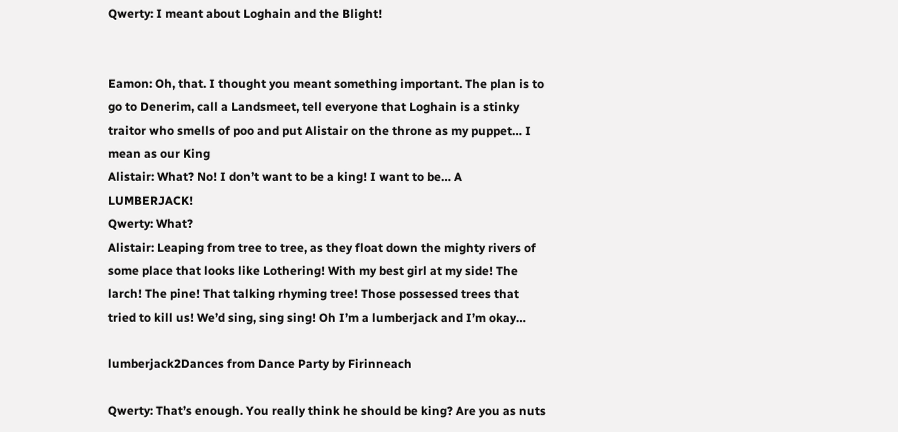Qwerty: I meant about Loghain and the Blight!


Eamon: Oh, that. I thought you meant something important. The plan is to go to Denerim, call a Landsmeet, tell everyone that Loghain is a stinky traitor who smells of poo and put Alistair on the throne as my puppet… I mean as our King
Alistair: What? No! I don’t want to be a king! I want to be… A LUMBERJACK!
Qwerty: What?
Alistair: Leaping from tree to tree, as they float down the mighty rivers of some place that looks like Lothering! With my best girl at my side! The larch! The pine! That talking rhyming tree! Those possessed trees that tried to kill us! We’d sing, sing sing! Oh I’m a lumberjack and I’m okay…

lumberjack2Dances from Dance Party by Firinneach

Qwerty: That’s enough. You really think he should be king? Are you as nuts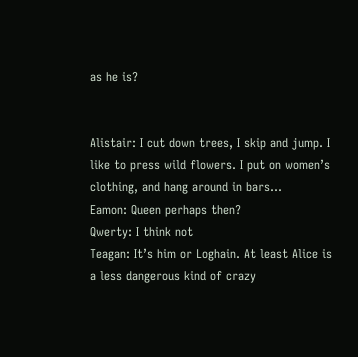as he is?


Alistair: I cut down trees, I skip and jump. I like to press wild flowers. I put on women’s clothing, and hang around in bars…
Eamon: Queen perhaps then?
Qwerty: I think not
Teagan: It’s him or Loghain. At least Alice is a less dangerous kind of crazy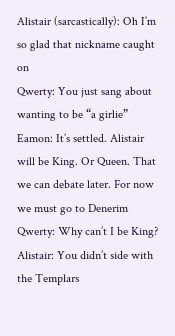Alistair (sarcastically): Oh I’m so glad that nickname caught on
Qwerty: You just sang about wanting to be “a girlie”
Eamon: It’s settled. Alistair will be King. Or Queen. That we can debate later. For now we must go to Denerim
Qwerty: Why can’t I be King?
Alistair: You didn’t side with the Templars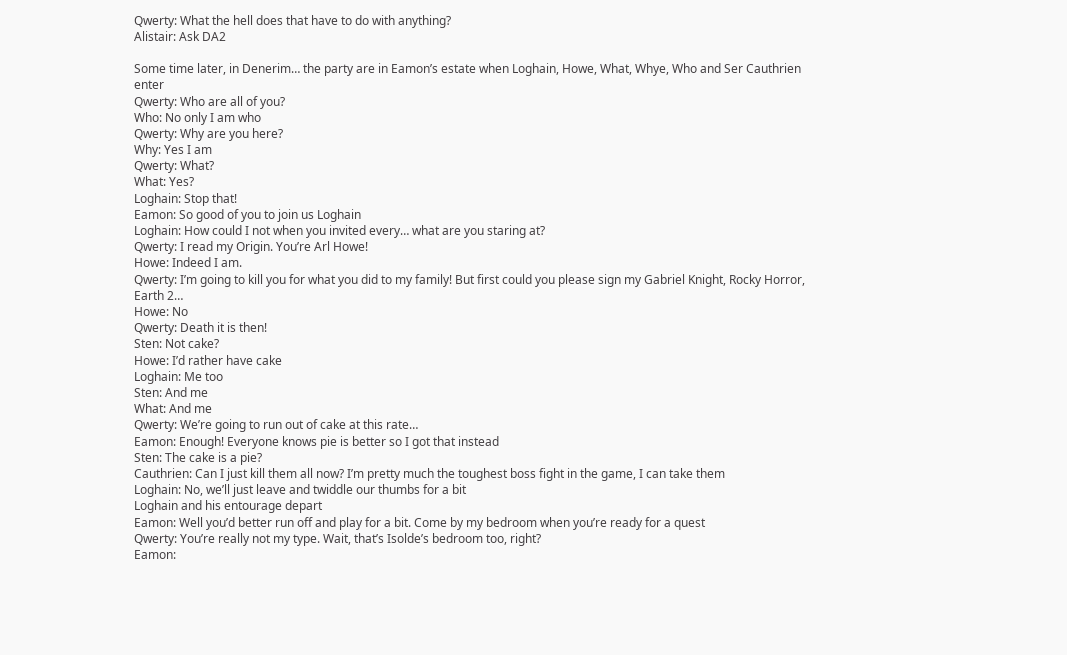Qwerty: What the hell does that have to do with anything?
Alistair: Ask DA2

Some time later, in Denerim… the party are in Eamon’s estate when Loghain, Howe, What, Whye, Who and Ser Cauthrien enter
Qwerty: Who are all of you?
Who: No only I am who
Qwerty: Why are you here?
Why: Yes I am
Qwerty: What?
What: Yes?
Loghain: Stop that!
Eamon: So good of you to join us Loghain
Loghain: How could I not when you invited every… what are you staring at?
Qwerty: I read my Origin. You’re Arl Howe!
Howe: Indeed I am.
Qwerty: I’m going to kill you for what you did to my family! But first could you please sign my Gabriel Knight, Rocky Horror, Earth 2…
Howe: No
Qwerty: Death it is then!
Sten: Not cake?
Howe: I’d rather have cake
Loghain: Me too
Sten: And me
What: And me
Qwerty: We’re going to run out of cake at this rate…
Eamon: Enough! Everyone knows pie is better so I got that instead
Sten: The cake is a pie?
Cauthrien: Can I just kill them all now? I’m pretty much the toughest boss fight in the game, I can take them
Loghain: No, we’ll just leave and twiddle our thumbs for a bit
Loghain and his entourage depart
Eamon: Well you’d better run off and play for a bit. Come by my bedroom when you’re ready for a quest
Qwerty: You’re really not my type. Wait, that’s Isolde’s bedroom too, right?
Eamon: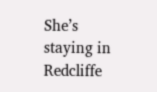She’s staying in Redcliffe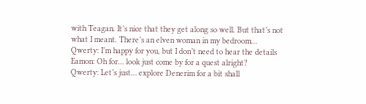with Teagan. It’s nice that they get along so well. But that’s not what I meant. There’s an elven woman in my bedroom…
Qwerty: I’m happy for you, but I don’t need to hear the details
Eamon: Oh for… look just come by for a quest alright?
Qwerty: Let’s just… explore Denerim for a bit shall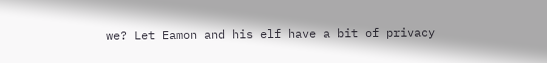we? Let Eamon and his elf have a bit of privacy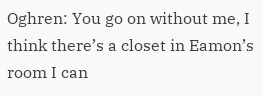Oghren: You go on without me, I think there’s a closet in Eamon’s room I can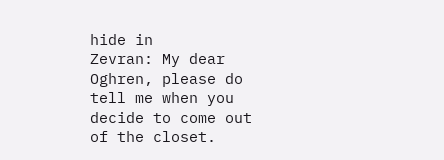hide in
Zevran: My dear Oghren, please do tell me when you decide to come out of the closet.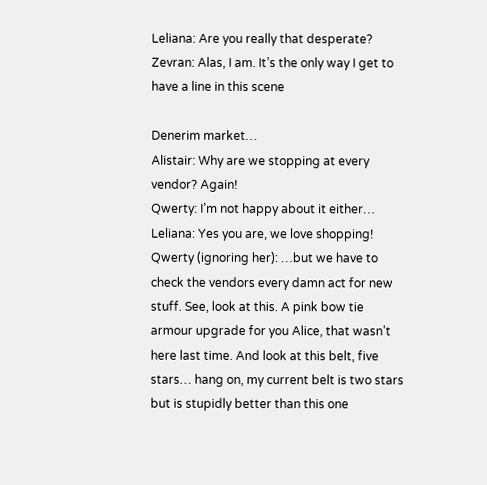Leliana: Are you really that desperate?
Zevran: Alas, I am. It’s the only way I get to have a line in this scene

Denerim market…
Alistair: Why are we stopping at every vendor? Again!
Qwerty: I’m not happy about it either…
Leliana: Yes you are, we love shopping!
Qwerty (ignoring her): …but we have to check the vendors every damn act for new stuff. See, look at this. A pink bow tie armour upgrade for you Alice, that wasn’t here last time. And look at this belt, five stars… hang on, my current belt is two stars but is stupidly better than this one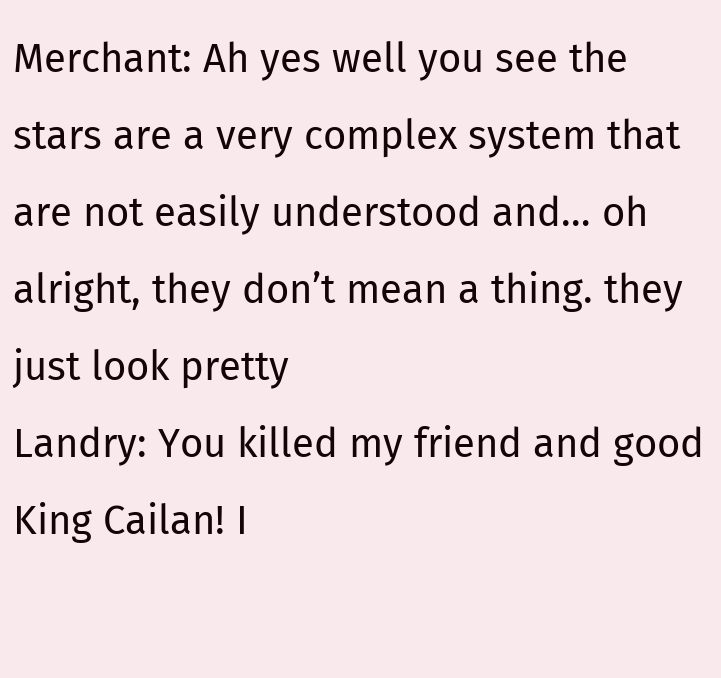Merchant: Ah yes well you see the stars are a very complex system that are not easily understood and… oh alright, they don’t mean a thing. they just look pretty
Landry: You killed my friend and good King Cailan! I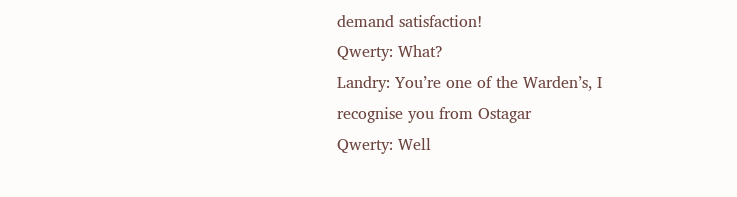demand satisfaction!
Qwerty: What?
Landry: You’re one of the Warden’s, I recognise you from Ostagar
Qwerty: Well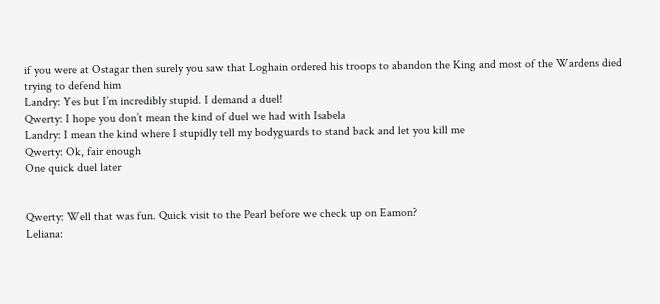if you were at Ostagar then surely you saw that Loghain ordered his troops to abandon the King and most of the Wardens died trying to defend him
Landry: Yes but I’m incredibly stupid. I demand a duel!
Qwerty: I hope you don’t mean the kind of duel we had with Isabela
Landry: I mean the kind where I stupidly tell my bodyguards to stand back and let you kill me
Qwerty: Ok, fair enough
One quick duel later


Qwerty: Well that was fun. Quick visit to the Pearl before we check up on Eamon?
Leliana: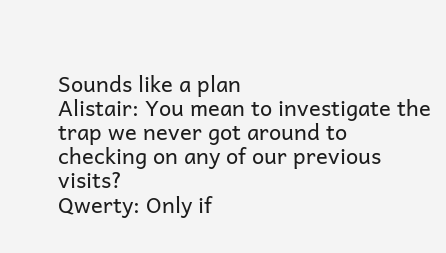Sounds like a plan
Alistair: You mean to investigate the trap we never got around to checking on any of our previous visits?
Qwerty: Only if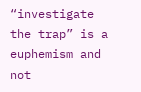“investigate the trap” is a euphemism and not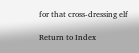for that cross-dressing elf

Return to Index